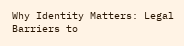Why Identity Matters: Legal Barriers to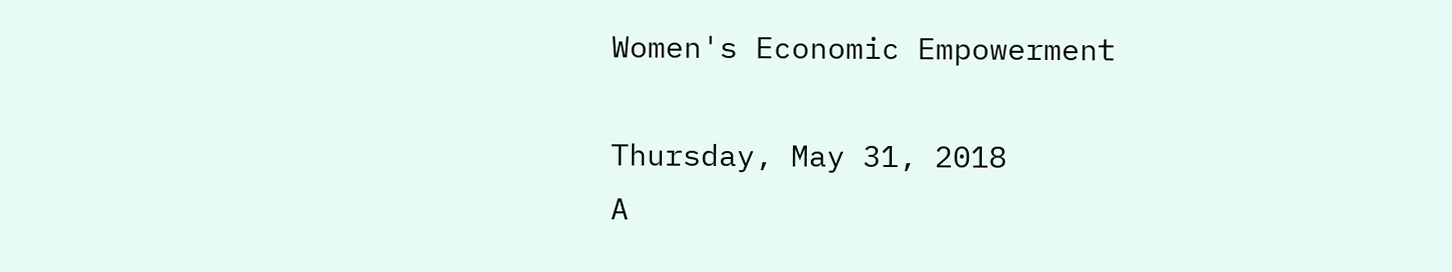Women's Economic Empowerment

Thursday, May 31, 2018
A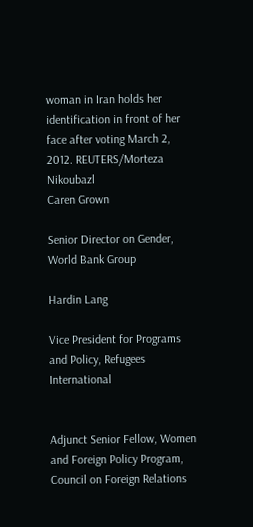woman in Iran holds her identification in front of her face after voting March 2, 2012. REUTERS/Morteza Nikoubazl
Caren Grown

Senior Director on Gender, World Bank Group

Hardin Lang

Vice President for Programs and Policy, Refugees International


Adjunct Senior Fellow, Women and Foreign Policy Program, Council on Foreign Relations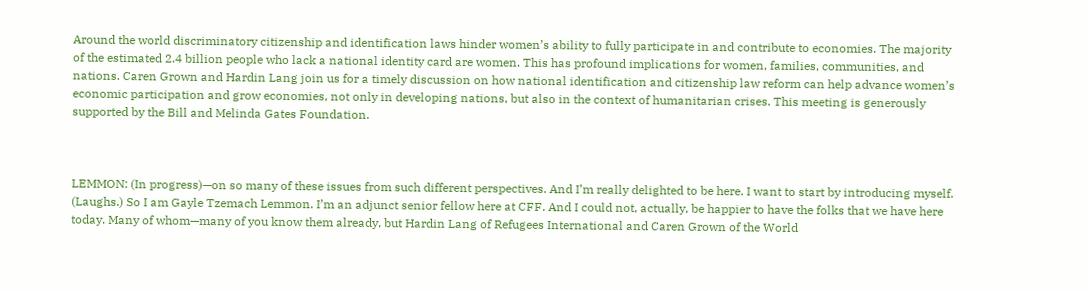Around the world discriminatory citizenship and identification laws hinder women’s ability to fully participate in and contribute to economies. The majority of the estimated 2.4 billion people who lack a national identity card are women. This has profound implications for women, families, communities, and nations. Caren Grown and Hardin Lang join us for a timely discussion on how national identification and citizenship law reform can help advance women’s economic participation and grow economies, not only in developing nations, but also in the context of humanitarian crises. This meeting is generously supported by the Bill and Melinda Gates Foundation.



LEMMON: (In progress)—on so many of these issues from such different perspectives. And I’m really delighted to be here. I want to start by introducing myself. (Laughs.) So I am Gayle Tzemach Lemmon. I’m an adjunct senior fellow here at CFF. And I could not, actually, be happier to have the folks that we have here today. Many of whom—many of you know them already, but Hardin Lang of Refugees International and Caren Grown of the World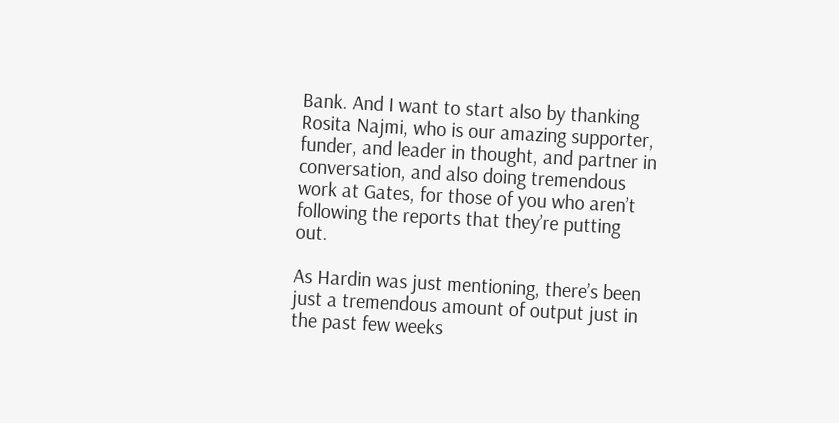Bank. And I want to start also by thanking Rosita Najmi, who is our amazing supporter, funder, and leader in thought, and partner in conversation, and also doing tremendous work at Gates, for those of you who aren’t following the reports that they’re putting out.

As Hardin was just mentioning, there’s been just a tremendous amount of output just in the past few weeks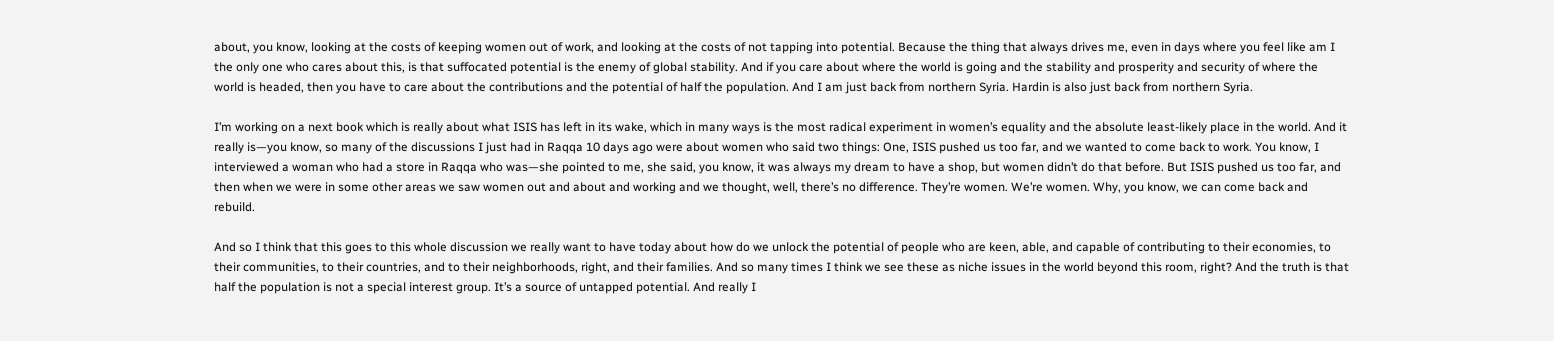about, you know, looking at the costs of keeping women out of work, and looking at the costs of not tapping into potential. Because the thing that always drives me, even in days where you feel like am I the only one who cares about this, is that suffocated potential is the enemy of global stability. And if you care about where the world is going and the stability and prosperity and security of where the world is headed, then you have to care about the contributions and the potential of half the population. And I am just back from northern Syria. Hardin is also just back from northern Syria.

I’m working on a next book which is really about what ISIS has left in its wake, which in many ways is the most radical experiment in women’s equality and the absolute least-likely place in the world. And it really is—you know, so many of the discussions I just had in Raqqa 10 days ago were about women who said two things: One, ISIS pushed us too far, and we wanted to come back to work. You know, I interviewed a woman who had a store in Raqqa who was—she pointed to me, she said, you know, it was always my dream to have a shop, but women didn’t do that before. But ISIS pushed us too far, and then when we were in some other areas we saw women out and about and working and we thought, well, there’s no difference. They’re women. We’re women. Why, you know, we can come back and rebuild.

And so I think that this goes to this whole discussion we really want to have today about how do we unlock the potential of people who are keen, able, and capable of contributing to their economies, to their communities, to their countries, and to their neighborhoods, right, and their families. And so many times I think we see these as niche issues in the world beyond this room, right? And the truth is that half the population is not a special interest group. It’s a source of untapped potential. And really I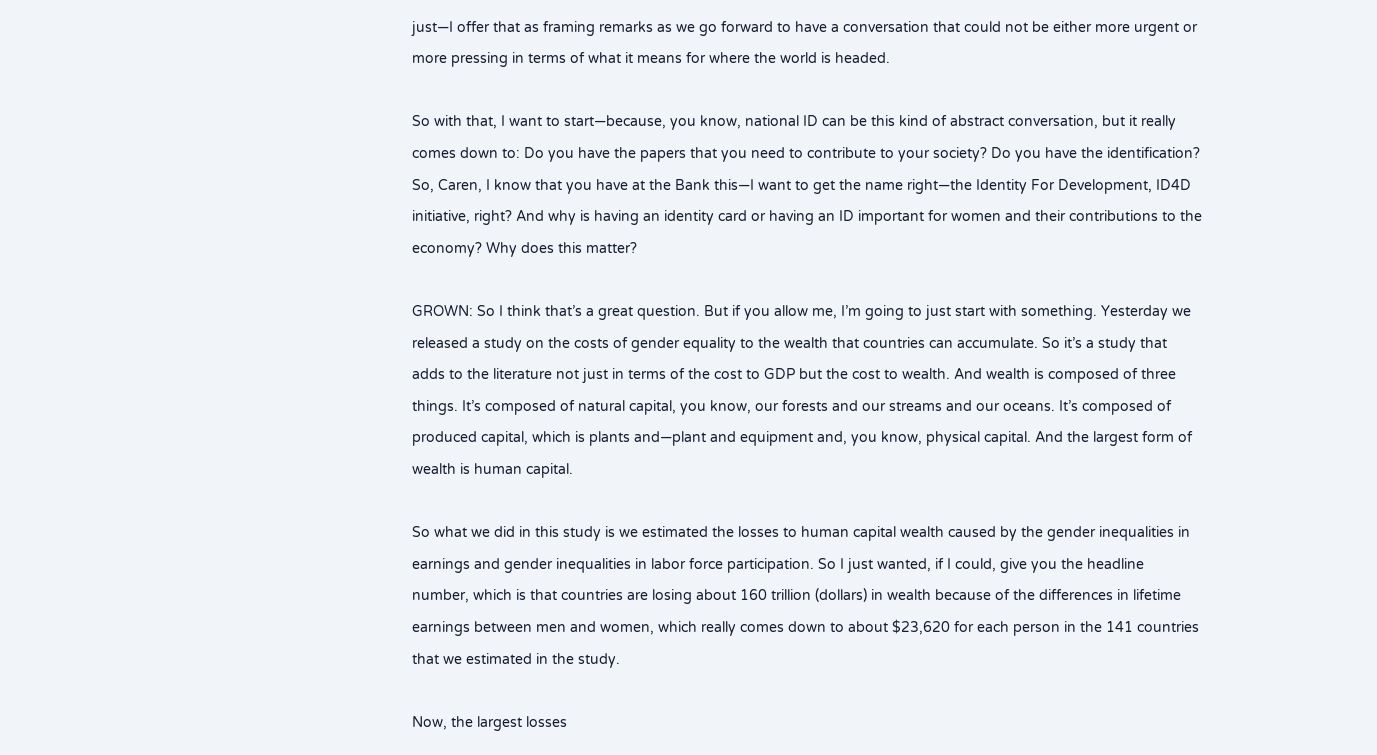just—I offer that as framing remarks as we go forward to have a conversation that could not be either more urgent or more pressing in terms of what it means for where the world is headed.

So with that, I want to start—because, you know, national ID can be this kind of abstract conversation, but it really comes down to: Do you have the papers that you need to contribute to your society? Do you have the identification? So, Caren, I know that you have at the Bank this—I want to get the name right—the Identity For Development, ID4D initiative, right? And why is having an identity card or having an ID important for women and their contributions to the economy? Why does this matter?

GROWN: So I think that’s a great question. But if you allow me, I’m going to just start with something. Yesterday we released a study on the costs of gender equality to the wealth that countries can accumulate. So it’s a study that adds to the literature not just in terms of the cost to GDP but the cost to wealth. And wealth is composed of three things. It’s composed of natural capital, you know, our forests and our streams and our oceans. It’s composed of produced capital, which is plants and—plant and equipment and, you know, physical capital. And the largest form of wealth is human capital.

So what we did in this study is we estimated the losses to human capital wealth caused by the gender inequalities in earnings and gender inequalities in labor force participation. So I just wanted, if I could, give you the headline number, which is that countries are losing about 160 trillion (dollars) in wealth because of the differences in lifetime earnings between men and women, which really comes down to about $23,620 for each person in the 141 countries that we estimated in the study.

Now, the largest losses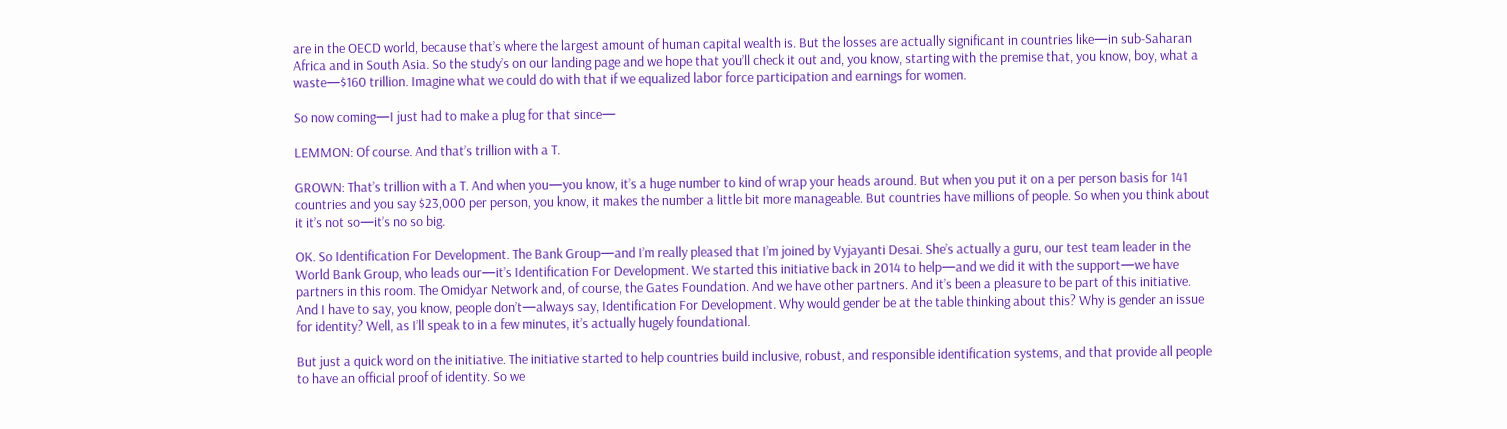are in the OECD world, because that’s where the largest amount of human capital wealth is. But the losses are actually significant in countries like—in sub-Saharan Africa and in South Asia. So the study’s on our landing page and we hope that you’ll check it out and, you know, starting with the premise that, you know, boy, what a waste—$160 trillion. Imagine what we could do with that if we equalized labor force participation and earnings for women.

So now coming—I just had to make a plug for that since—

LEMMON: Of course. And that’s trillion with a T.

GROWN: That’s trillion with a T. And when you—you know, it’s a huge number to kind of wrap your heads around. But when you put it on a per person basis for 141 countries and you say $23,000 per person, you know, it makes the number a little bit more manageable. But countries have millions of people. So when you think about it it’s not so—it’s no so big.

OK. So Identification For Development. The Bank Group—and I’m really pleased that I’m joined by Vyjayanti Desai. She’s actually a guru, our test team leader in the World Bank Group, who leads our—it’s Identification For Development. We started this initiative back in 2014 to help—and we did it with the support—we have partners in this room. The Omidyar Network and, of course, the Gates Foundation. And we have other partners. And it’s been a pleasure to be part of this initiative. And I have to say, you know, people don’t—always say, Identification For Development. Why would gender be at the table thinking about this? Why is gender an issue for identity? Well, as I’ll speak to in a few minutes, it’s actually hugely foundational.

But just a quick word on the initiative. The initiative started to help countries build inclusive, robust, and responsible identification systems, and that provide all people to have an official proof of identity. So we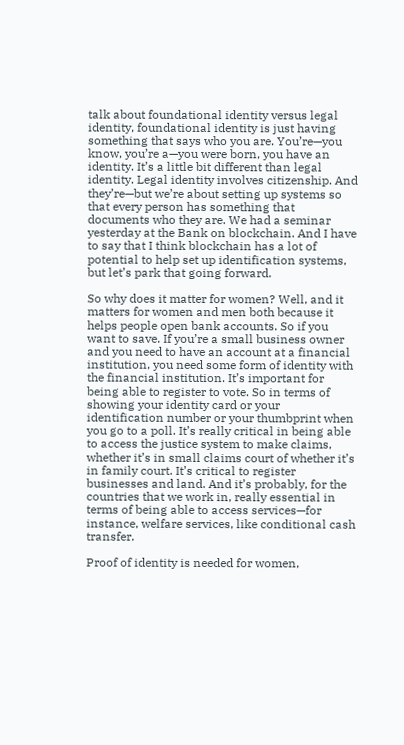talk about foundational identity versus legal identity, foundational identity is just having something that says who you are. You’re—you know, you’re a—you were born, you have an identity. It’s a little bit different than legal identity. Legal identity involves citizenship. And they’re—but we’re about setting up systems so that every person has something that documents who they are. We had a seminar yesterday at the Bank on blockchain. And I have to say that I think blockchain has a lot of potential to help set up identification systems, but let’s park that going forward.

So why does it matter for women? Well, and it matters for women and men both because it helps people open bank accounts. So if you want to save. If you’re a small business owner and you need to have an account at a financial institution, you need some form of identity with the financial institution. It’s important for being able to register to vote. So in terms of showing your identity card or your identification number or your thumbprint when you go to a poll. It’s really critical in being able to access the justice system to make claims, whether it’s in small claims court of whether it’s in family court. It’s critical to register businesses and land. And it’s probably, for the countries that we work in, really essential in terms of being able to access services—for instance, welfare services, like conditional cash transfer.

Proof of identity is needed for women,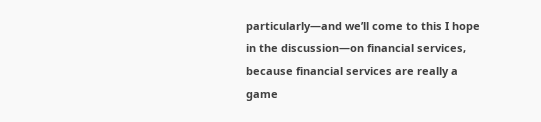particularly—and we’ll come to this I hope in the discussion—on financial services, because financial services are really a game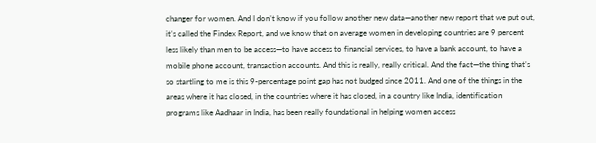changer for women. And I don’t know if you follow another new data—another new report that we put out, it’s called the Findex Report, and we know that on average women in developing countries are 9 percent less likely than men to be access—to have access to financial services, to have a bank account, to have a mobile phone account, transaction accounts. And this is really, really critical. And the fact—the thing that’s so startling to me is this 9-percentage point gap has not budged since 2011. And one of the things in the areas where it has closed, in the countries where it has closed, in a country like India, identification programs like Aadhaar in India, has been really foundational in helping women access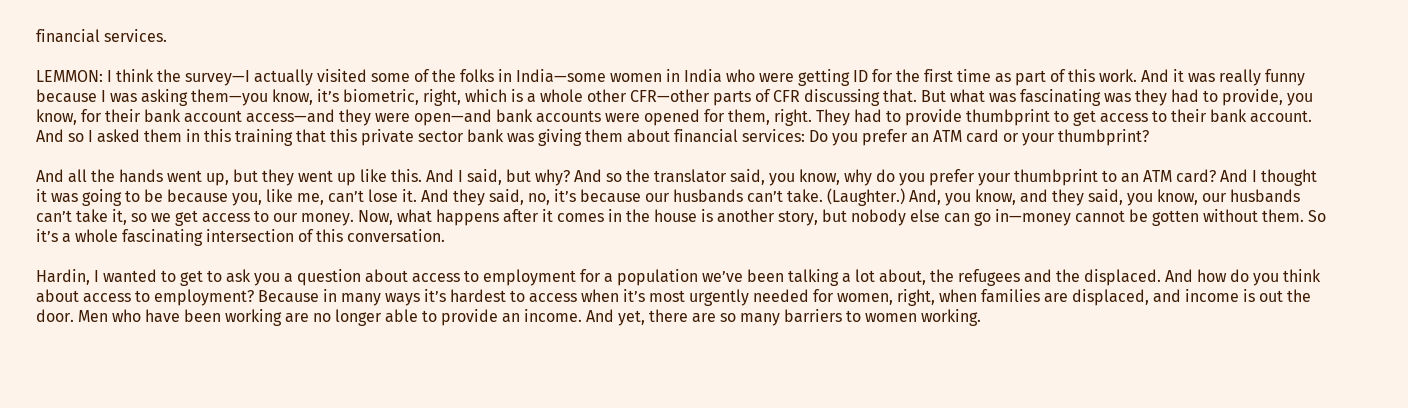financial services.

LEMMON: I think the survey—I actually visited some of the folks in India—some women in India who were getting ID for the first time as part of this work. And it was really funny because I was asking them—you know, it’s biometric, right, which is a whole other CFR—other parts of CFR discussing that. But what was fascinating was they had to provide, you know, for their bank account access—and they were open—and bank accounts were opened for them, right. They had to provide thumbprint to get access to their bank account. And so I asked them in this training that this private sector bank was giving them about financial services: Do you prefer an ATM card or your thumbprint?

And all the hands went up, but they went up like this. And I said, but why? And so the translator said, you know, why do you prefer your thumbprint to an ATM card? And I thought it was going to be because you, like me, can’t lose it. And they said, no, it’s because our husbands can’t take. (Laughter.) And, you know, and they said, you know, our husbands can’t take it, so we get access to our money. Now, what happens after it comes in the house is another story, but nobody else can go in—money cannot be gotten without them. So it’s a whole fascinating intersection of this conversation.

Hardin, I wanted to get to ask you a question about access to employment for a population we’ve been talking a lot about, the refugees and the displaced. And how do you think about access to employment? Because in many ways it’s hardest to access when it’s most urgently needed for women, right, when families are displaced, and income is out the door. Men who have been working are no longer able to provide an income. And yet, there are so many barriers to women working.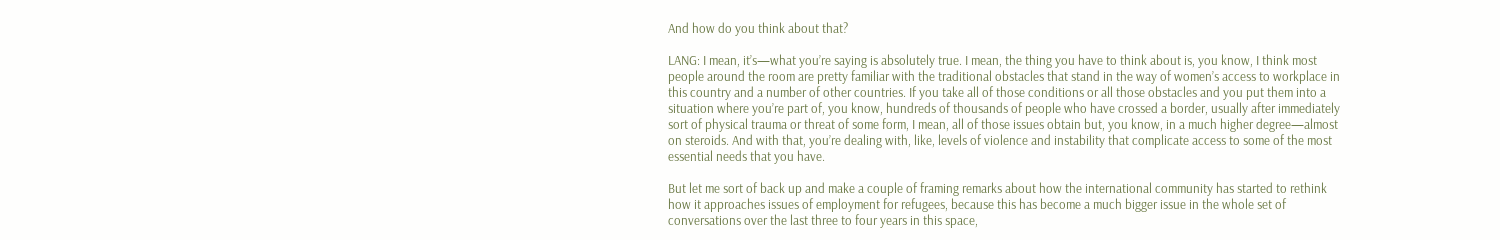And how do you think about that?

LANG: I mean, it’s—what you’re saying is absolutely true. I mean, the thing you have to think about is, you know, I think most people around the room are pretty familiar with the traditional obstacles that stand in the way of women’s access to workplace in this country and a number of other countries. If you take all of those conditions or all those obstacles and you put them into a situation where you’re part of, you know, hundreds of thousands of people who have crossed a border, usually after immediately sort of physical trauma or threat of some form, I mean, all of those issues obtain but, you know, in a much higher degree—almost on steroids. And with that, you’re dealing with, like, levels of violence and instability that complicate access to some of the most essential needs that you have.

But let me sort of back up and make a couple of framing remarks about how the international community has started to rethink how it approaches issues of employment for refugees, because this has become a much bigger issue in the whole set of conversations over the last three to four years in this space,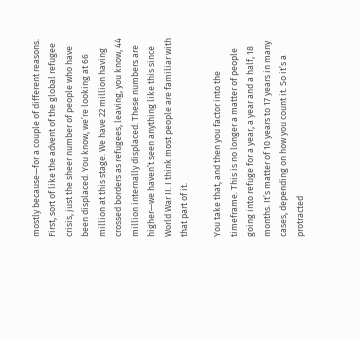mostly because—for a couple of different reasons. First, sort of like the advent of the global refugee crisis, just the sheer number of people who have been displaced. You know, we’re looking at 66 million at this stage. We have 22 million having crossed borders as refugees, leaving, you know, 44 million internally displaced. These numbers are higher—we haven’t seen anything like this since World War II. I think most people are familiar with that part of it.

You take that, and then you factor into the timeframe. This is no longer a matter of people going into refuge for a year, a year and a half, 18 months. It’s matter of 10 years to 17 years in many cases, depending on how you count it. So it’s a protracted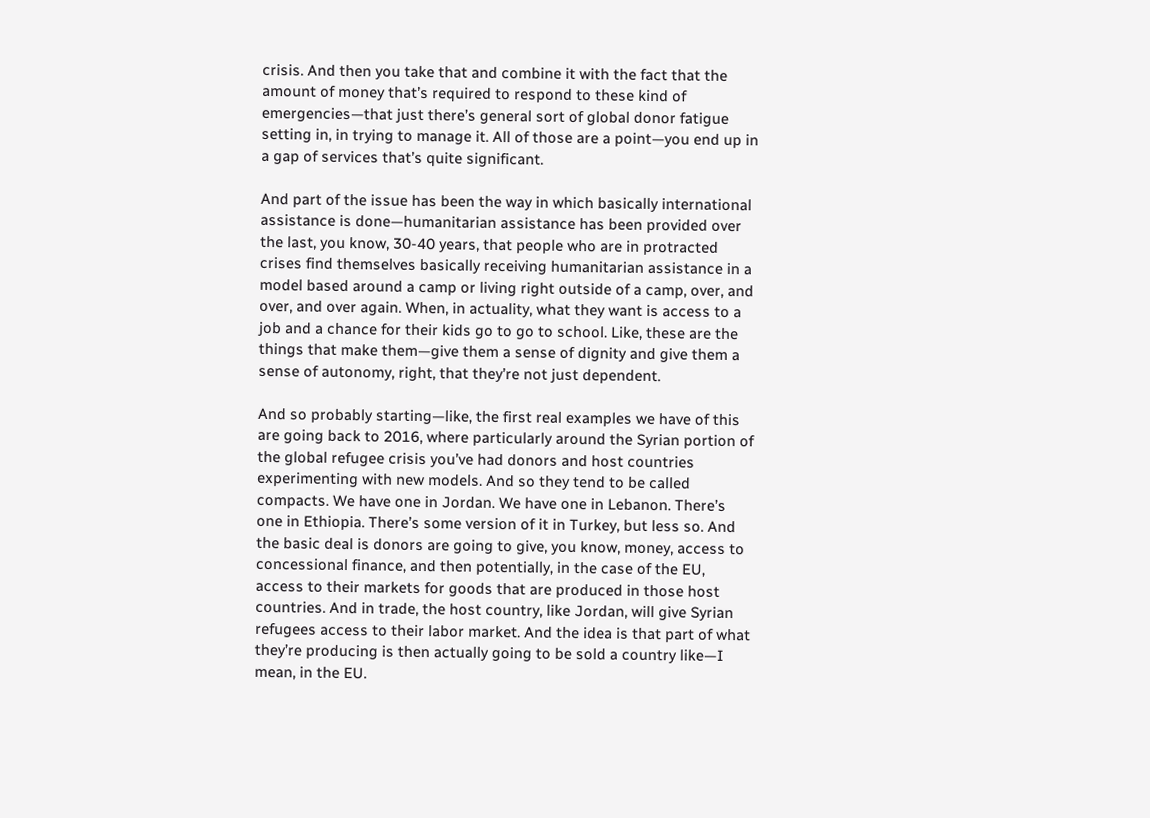crisis. And then you take that and combine it with the fact that the amount of money that’s required to respond to these kind of emergencies—that just there’s general sort of global donor fatigue setting in, in trying to manage it. All of those are a point—you end up in a gap of services that’s quite significant.

And part of the issue has been the way in which basically international assistance is done—humanitarian assistance has been provided over the last, you know, 30-40 years, that people who are in protracted crises find themselves basically receiving humanitarian assistance in a model based around a camp or living right outside of a camp, over, and over, and over again. When, in actuality, what they want is access to a job and a chance for their kids go to go to school. Like, these are the things that make them—give them a sense of dignity and give them a sense of autonomy, right, that they’re not just dependent.

And so probably starting—like, the first real examples we have of this are going back to 2016, where particularly around the Syrian portion of the global refugee crisis you’ve had donors and host countries experimenting with new models. And so they tend to be called compacts. We have one in Jordan. We have one in Lebanon. There’s one in Ethiopia. There’s some version of it in Turkey, but less so. And the basic deal is donors are going to give, you know, money, access to concessional finance, and then potentially, in the case of the EU, access to their markets for goods that are produced in those host countries. And in trade, the host country, like Jordan, will give Syrian refugees access to their labor market. And the idea is that part of what they’re producing is then actually going to be sold a country like—I mean, in the EU.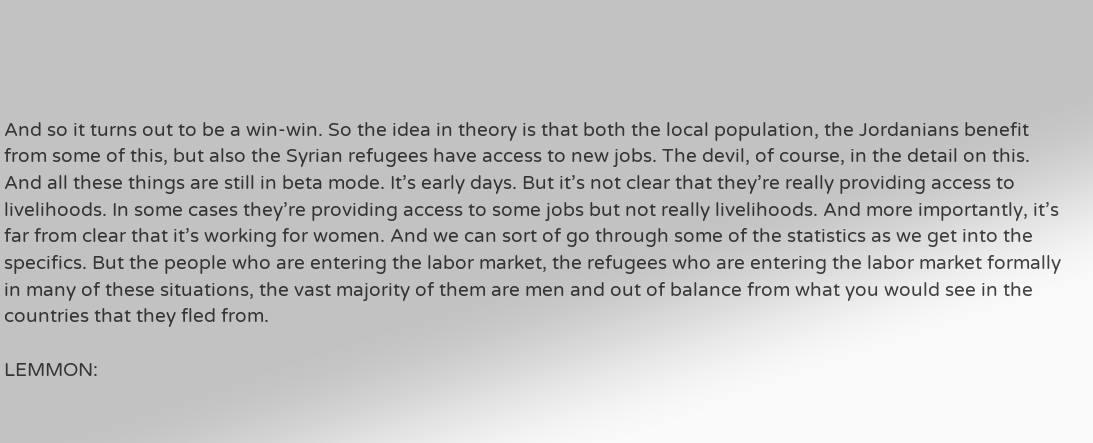And so it turns out to be a win-win. So the idea in theory is that both the local population, the Jordanians benefit from some of this, but also the Syrian refugees have access to new jobs. The devil, of course, in the detail on this. And all these things are still in beta mode. It’s early days. But it’s not clear that they’re really providing access to livelihoods. In some cases they’re providing access to some jobs but not really livelihoods. And more importantly, it’s far from clear that it’s working for women. And we can sort of go through some of the statistics as we get into the specifics. But the people who are entering the labor market, the refugees who are entering the labor market formally in many of these situations, the vast majority of them are men and out of balance from what you would see in the countries that they fled from.

LEMMON: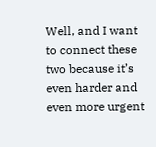Well, and I want to connect these two because it’s even harder and even more urgent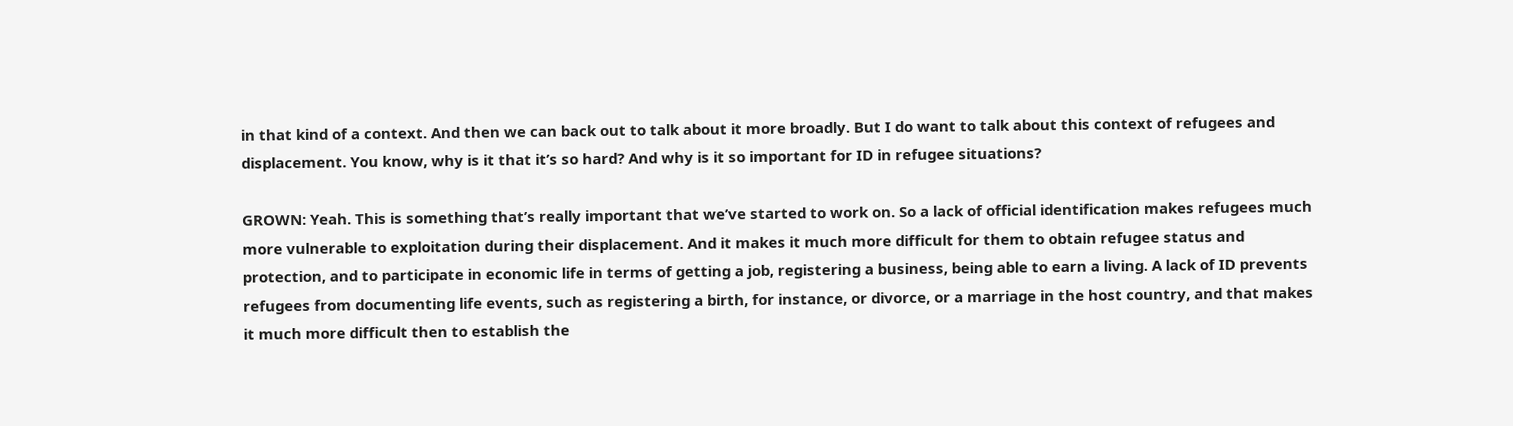in that kind of a context. And then we can back out to talk about it more broadly. But I do want to talk about this context of refugees and displacement. You know, why is it that it’s so hard? And why is it so important for ID in refugee situations?

GROWN: Yeah. This is something that’s really important that we’ve started to work on. So a lack of official identification makes refugees much more vulnerable to exploitation during their displacement. And it makes it much more difficult for them to obtain refugee status and protection, and to participate in economic life in terms of getting a job, registering a business, being able to earn a living. A lack of ID prevents refugees from documenting life events, such as registering a birth, for instance, or divorce, or a marriage in the host country, and that makes it much more difficult then to establish the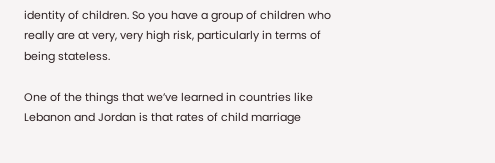identity of children. So you have a group of children who really are at very, very high risk, particularly in terms of being stateless.

One of the things that we’ve learned in countries like Lebanon and Jordan is that rates of child marriage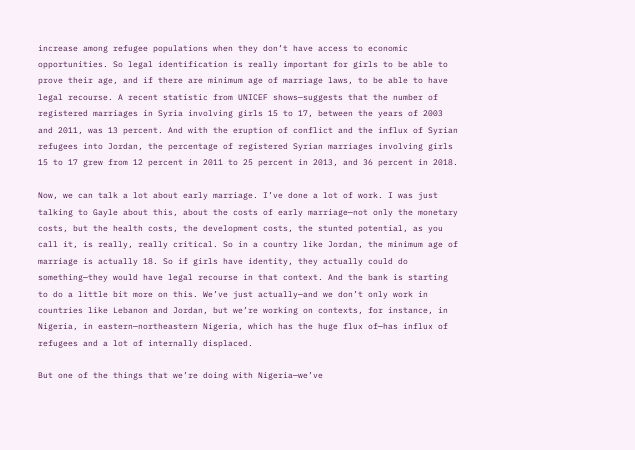increase among refugee populations when they don’t have access to economic opportunities. So legal identification is really important for girls to be able to prove their age, and if there are minimum age of marriage laws, to be able to have legal recourse. A recent statistic from UNICEF shows—suggests that the number of registered marriages in Syria involving girls 15 to 17, between the years of 2003 and 2011, was 13 percent. And with the eruption of conflict and the influx of Syrian refugees into Jordan, the percentage of registered Syrian marriages involving girls 15 to 17 grew from 12 percent in 2011 to 25 percent in 2013, and 36 percent in 2018.

Now, we can talk a lot about early marriage. I’ve done a lot of work. I was just talking to Gayle about this, about the costs of early marriage—not only the monetary costs, but the health costs, the development costs, the stunted potential, as you call it, is really, really critical. So in a country like Jordan, the minimum age of marriage is actually 18. So if girls have identity, they actually could do something—they would have legal recourse in that context. And the bank is starting to do a little bit more on this. We’ve just actually—and we don’t only work in countries like Lebanon and Jordan, but we’re working on contexts, for instance, in Nigeria, in eastern—northeastern Nigeria, which has the huge flux of—has influx of refugees and a lot of internally displaced.

But one of the things that we’re doing with Nigeria—we’ve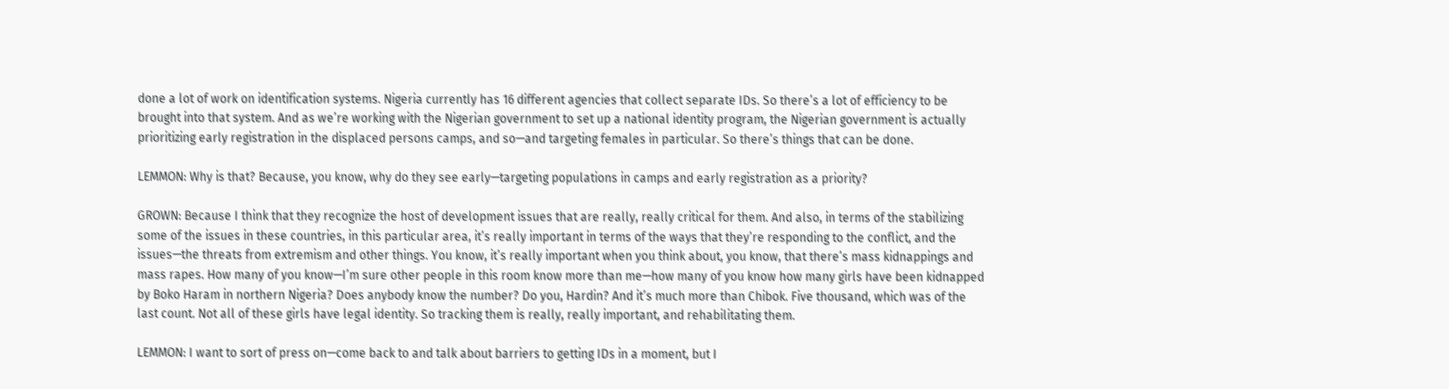done a lot of work on identification systems. Nigeria currently has 16 different agencies that collect separate IDs. So there’s a lot of efficiency to be brought into that system. And as we’re working with the Nigerian government to set up a national identity program, the Nigerian government is actually prioritizing early registration in the displaced persons camps, and so—and targeting females in particular. So there’s things that can be done.

LEMMON: Why is that? Because, you know, why do they see early—targeting populations in camps and early registration as a priority?

GROWN: Because I think that they recognize the host of development issues that are really, really critical for them. And also, in terms of the stabilizing some of the issues in these countries, in this particular area, it’s really important in terms of the ways that they’re responding to the conflict, and the issues—the threats from extremism and other things. You know, it’s really important when you think about, you know, that there’s mass kidnappings and mass rapes. How many of you know—I’m sure other people in this room know more than me—how many of you know how many girls have been kidnapped by Boko Haram in northern Nigeria? Does anybody know the number? Do you, Hardin? And it’s much more than Chibok. Five thousand, which was of the last count. Not all of these girls have legal identity. So tracking them is really, really important, and rehabilitating them.

LEMMON: I want to sort of press on—come back to and talk about barriers to getting IDs in a moment, but I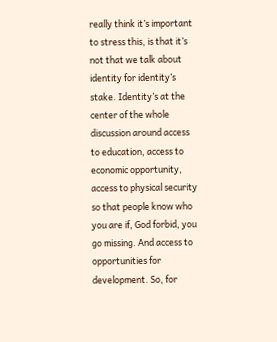really think it’s important to stress this, is that it’s not that we talk about identity for identity’s stake. Identity’s at the center of the whole discussion around access to education, access to economic opportunity, access to physical security so that people know who you are if, God forbid, you go missing. And access to opportunities for development. So, for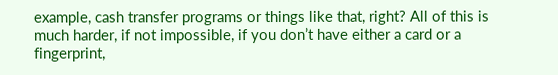example, cash transfer programs or things like that, right? All of this is much harder, if not impossible, if you don’t have either a card or a fingerprint,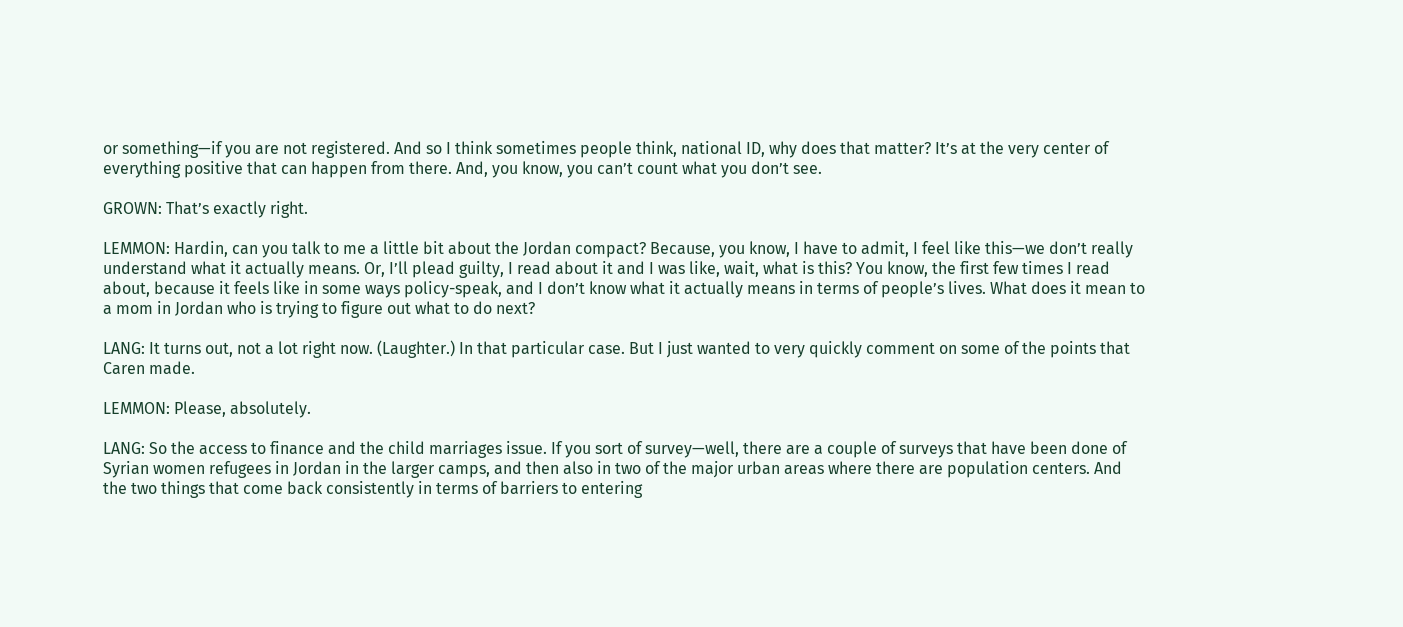or something—if you are not registered. And so I think sometimes people think, national ID, why does that matter? It’s at the very center of everything positive that can happen from there. And, you know, you can’t count what you don’t see.

GROWN: That’s exactly right.

LEMMON: Hardin, can you talk to me a little bit about the Jordan compact? Because, you know, I have to admit, I feel like this—we don’t really understand what it actually means. Or, I’ll plead guilty, I read about it and I was like, wait, what is this? You know, the first few times I read about, because it feels like in some ways policy-speak, and I don’t know what it actually means in terms of people’s lives. What does it mean to a mom in Jordan who is trying to figure out what to do next?

LANG: It turns out, not a lot right now. (Laughter.) In that particular case. But I just wanted to very quickly comment on some of the points that Caren made.

LEMMON: Please, absolutely.

LANG: So the access to finance and the child marriages issue. If you sort of survey—well, there are a couple of surveys that have been done of Syrian women refugees in Jordan in the larger camps, and then also in two of the major urban areas where there are population centers. And the two things that come back consistently in terms of barriers to entering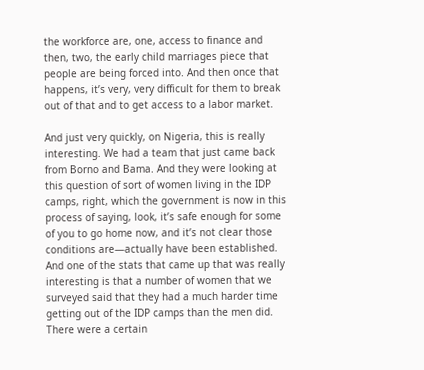the workforce are, one, access to finance and then, two, the early child marriages piece that people are being forced into. And then once that happens, it’s very, very difficult for them to break out of that and to get access to a labor market.

And just very quickly, on Nigeria, this is really interesting. We had a team that just came back from Borno and Bama. And they were looking at this question of sort of women living in the IDP camps, right, which the government is now in this process of saying, look, it’s safe enough for some of you to go home now, and it’s not clear those conditions are—actually have been established. And one of the stats that came up that was really interesting is that a number of women that we surveyed said that they had a much harder time getting out of the IDP camps than the men did. There were a certain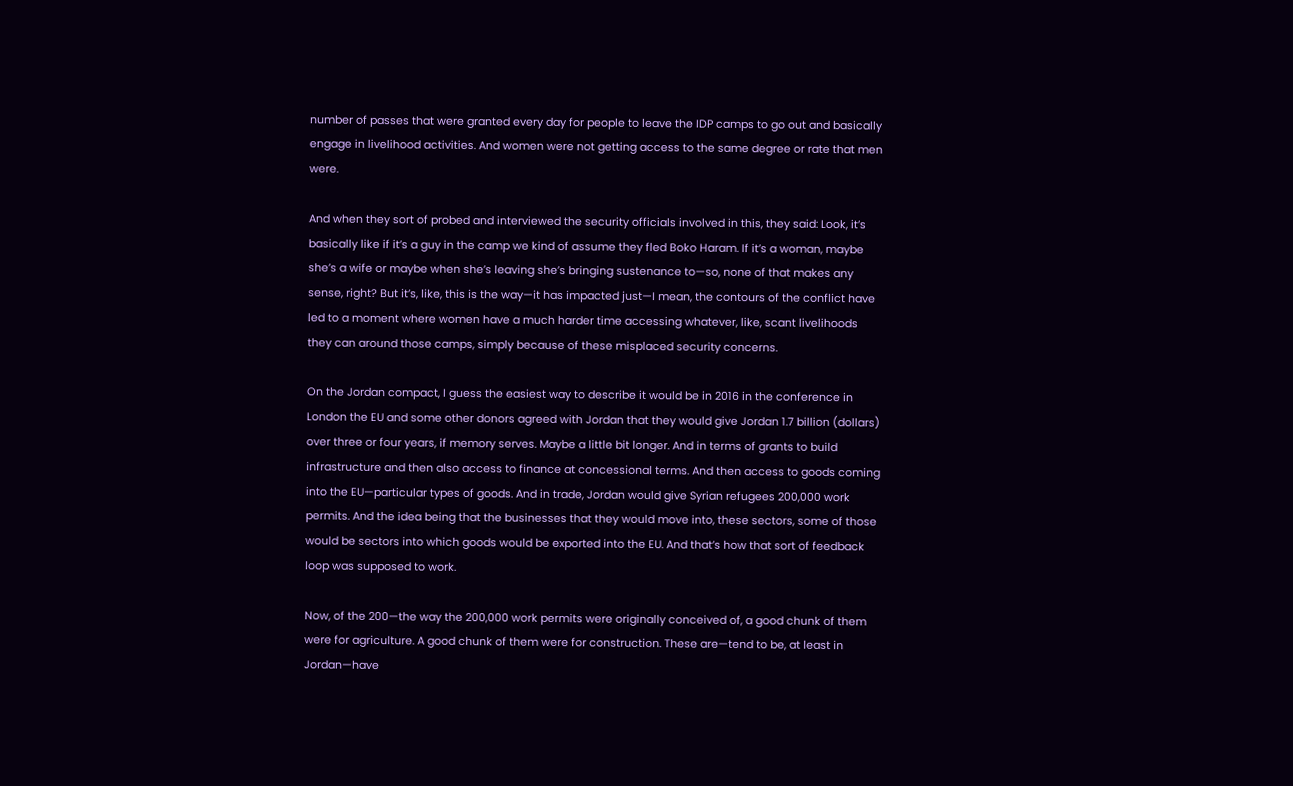number of passes that were granted every day for people to leave the IDP camps to go out and basically engage in livelihood activities. And women were not getting access to the same degree or rate that men were.

And when they sort of probed and interviewed the security officials involved in this, they said: Look, it’s basically like if it’s a guy in the camp we kind of assume they fled Boko Haram. If it’s a woman, maybe she’s a wife or maybe when she’s leaving she’s bringing sustenance to—so, none of that makes any sense, right? But it’s, like, this is the way—it has impacted just—I mean, the contours of the conflict have led to a moment where women have a much harder time accessing whatever, like, scant livelihoods they can around those camps, simply because of these misplaced security concerns.

On the Jordan compact, I guess the easiest way to describe it would be in 2016 in the conference in London the EU and some other donors agreed with Jordan that they would give Jordan 1.7 billion (dollars) over three or four years, if memory serves. Maybe a little bit longer. And in terms of grants to build infrastructure and then also access to finance at concessional terms. And then access to goods coming into the EU—particular types of goods. And in trade, Jordan would give Syrian refugees 200,000 work permits. And the idea being that the businesses that they would move into, these sectors, some of those would be sectors into which goods would be exported into the EU. And that’s how that sort of feedback loop was supposed to work.

Now, of the 200—the way the 200,000 work permits were originally conceived of, a good chunk of them were for agriculture. A good chunk of them were for construction. These are—tend to be, at least in Jordan—have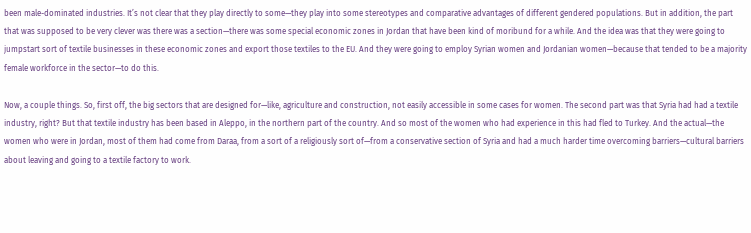been male-dominated industries. It’s not clear that they play directly to some—they play into some stereotypes and comparative advantages of different gendered populations. But in addition, the part that was supposed to be very clever was there was a section—there was some special economic zones in Jordan that have been kind of moribund for a while. And the idea was that they were going to jumpstart sort of textile businesses in these economic zones and export those textiles to the EU. And they were going to employ Syrian women and Jordanian women—because that tended to be a majority female workforce in the sector—to do this.

Now, a couple things. So, first off, the big sectors that are designed for—like, agriculture and construction, not easily accessible in some cases for women. The second part was that Syria had had a textile industry, right? But that textile industry has been based in Aleppo, in the northern part of the country. And so most of the women who had experience in this had fled to Turkey. And the actual—the women who were in Jordan, most of them had come from Daraa, from a sort of a religiously sort of—from a conservative section of Syria and had a much harder time overcoming barriers—cultural barriers about leaving and going to a textile factory to work.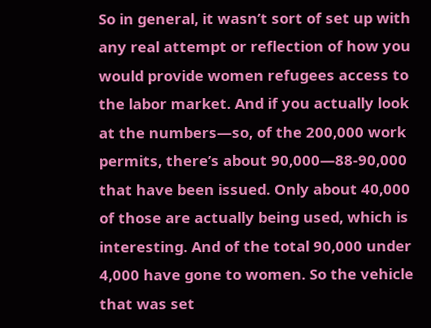So in general, it wasn’t sort of set up with any real attempt or reflection of how you would provide women refugees access to the labor market. And if you actually look at the numbers—so, of the 200,000 work permits, there’s about 90,000—88-90,000 that have been issued. Only about 40,000 of those are actually being used, which is interesting. And of the total 90,000 under 4,000 have gone to women. So the vehicle that was set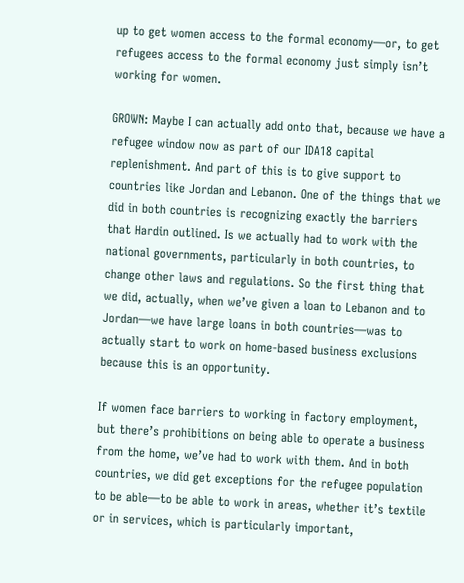up to get women access to the formal economy—or, to get refugees access to the formal economy just simply isn’t working for women.

GROWN: Maybe I can actually add onto that, because we have a refugee window now as part of our IDA18 capital replenishment. And part of this is to give support to countries like Jordan and Lebanon. One of the things that we did in both countries is recognizing exactly the barriers that Hardin outlined. Is we actually had to work with the national governments, particularly in both countries, to change other laws and regulations. So the first thing that we did, actually, when we’ve given a loan to Lebanon and to Jordan—we have large loans in both countries—was to actually start to work on home-based business exclusions because this is an opportunity.

If women face barriers to working in factory employment, but there’s prohibitions on being able to operate a business from the home, we’ve had to work with them. And in both countries, we did get exceptions for the refugee population to be able—to be able to work in areas, whether it’s textile or in services, which is particularly important,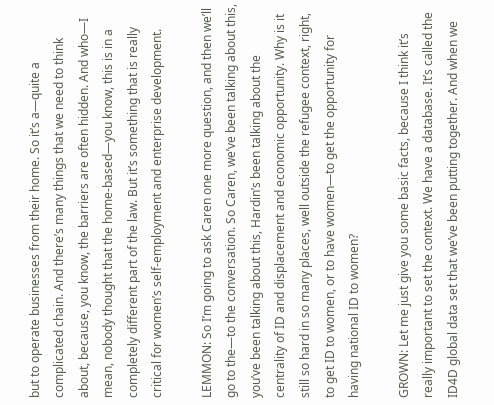but to operate businesses from their home. So it’s a—quite a complicated chain. And there’s many things that we need to think about, because, you know, the barriers are often hidden. And who—I mean, nobody thought that the home-based—you know, this is in a completely different part of the law. But it’s something that is really critical for women’s self-employment and enterprise development.

LEMMON: So I’m going to ask Caren one more question, and then we’ll go to the—to the conversation. So Caren, we’ve been talking about this, you’ve been talking about this, Hardin’s been talking about the centrality of ID and displacement and economic opportunity. Why is it still so hard in so many places, well outside the refugee context, right, to get ID to women, or to have women—to get the opportunity for having national ID to women?

GROWN: Let me just give you some basic facts, because I think it’s really important to set the context. We have a database. It’s called the ID4D global data set that we’ve been putting together. And when we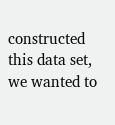constructed this data set, we wanted to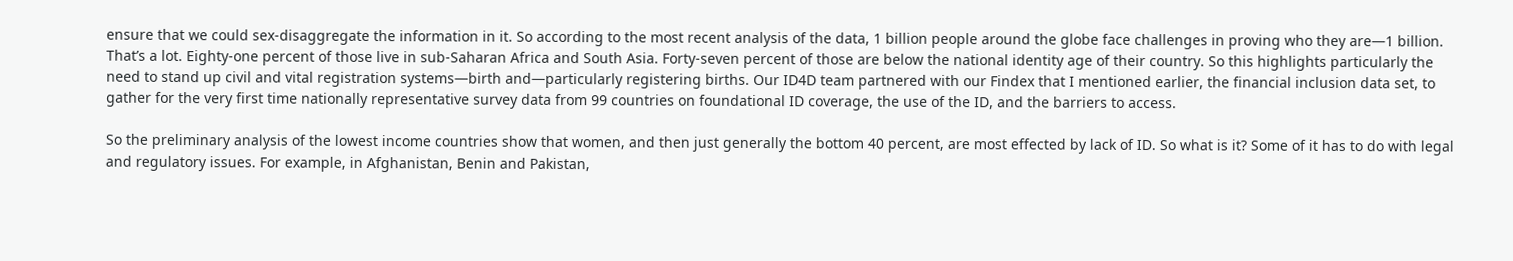ensure that we could sex-disaggregate the information in it. So according to the most recent analysis of the data, 1 billion people around the globe face challenges in proving who they are—1 billion. That’s a lot. Eighty-one percent of those live in sub-Saharan Africa and South Asia. Forty-seven percent of those are below the national identity age of their country. So this highlights particularly the need to stand up civil and vital registration systems—birth and—particularly registering births. Our ID4D team partnered with our Findex that I mentioned earlier, the financial inclusion data set, to gather for the very first time nationally representative survey data from 99 countries on foundational ID coverage, the use of the ID, and the barriers to access.

So the preliminary analysis of the lowest income countries show that women, and then just generally the bottom 40 percent, are most effected by lack of ID. So what is it? Some of it has to do with legal and regulatory issues. For example, in Afghanistan, Benin and Pakistan,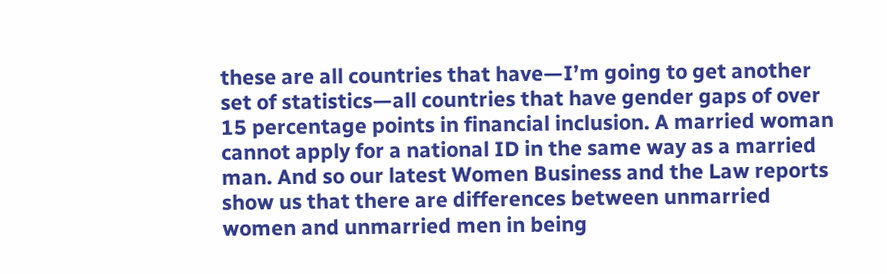these are all countries that have—I’m going to get another set of statistics—all countries that have gender gaps of over 15 percentage points in financial inclusion. A married woman cannot apply for a national ID in the same way as a married man. And so our latest Women Business and the Law reports show us that there are differences between unmarried women and unmarried men in being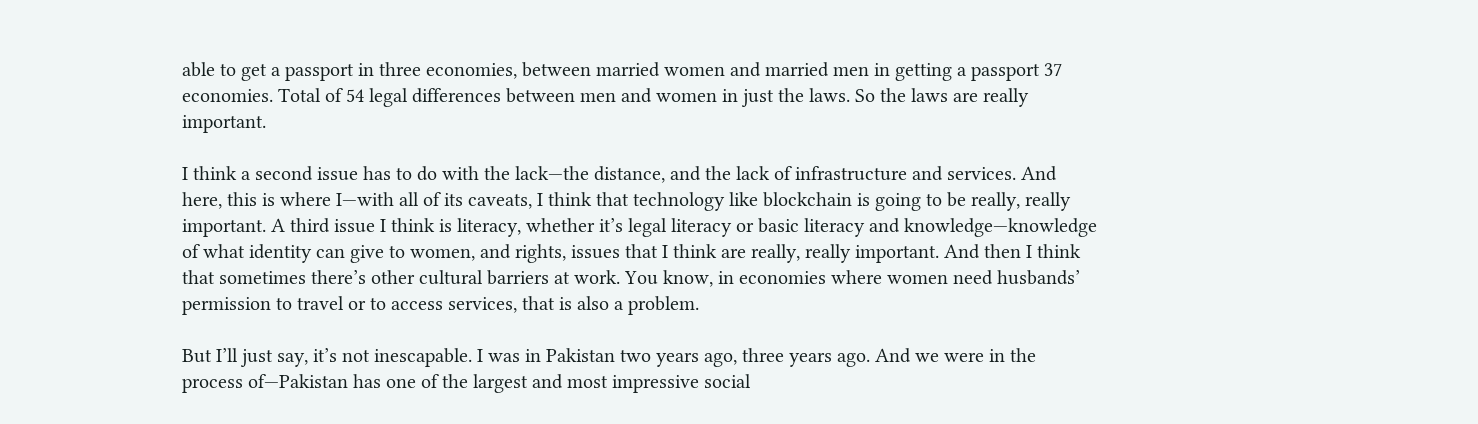able to get a passport in three economies, between married women and married men in getting a passport 37 economies. Total of 54 legal differences between men and women in just the laws. So the laws are really important.

I think a second issue has to do with the lack—the distance, and the lack of infrastructure and services. And here, this is where I—with all of its caveats, I think that technology like blockchain is going to be really, really important. A third issue I think is literacy, whether it’s legal literacy or basic literacy and knowledge—knowledge of what identity can give to women, and rights, issues that I think are really, really important. And then I think that sometimes there’s other cultural barriers at work. You know, in economies where women need husbands’ permission to travel or to access services, that is also a problem.

But I’ll just say, it’s not inescapable. I was in Pakistan two years ago, three years ago. And we were in the process of—Pakistan has one of the largest and most impressive social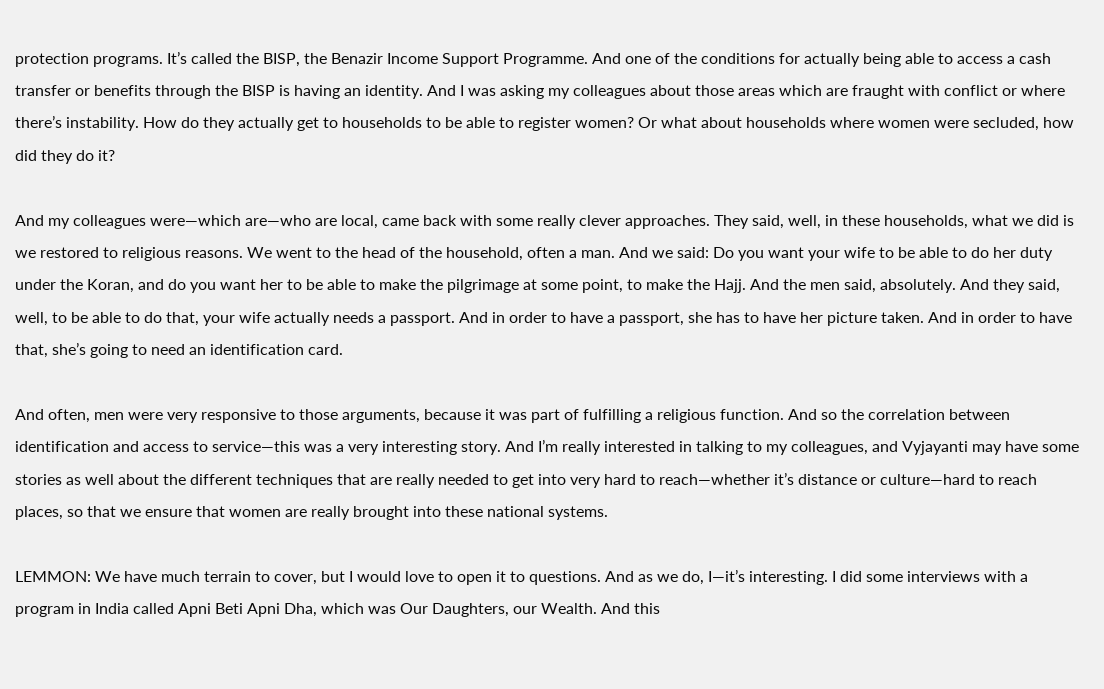protection programs. It’s called the BISP, the Benazir Income Support Programme. And one of the conditions for actually being able to access a cash transfer or benefits through the BISP is having an identity. And I was asking my colleagues about those areas which are fraught with conflict or where there’s instability. How do they actually get to households to be able to register women? Or what about households where women were secluded, how did they do it?

And my colleagues were—which are—who are local, came back with some really clever approaches. They said, well, in these households, what we did is we restored to religious reasons. We went to the head of the household, often a man. And we said: Do you want your wife to be able to do her duty under the Koran, and do you want her to be able to make the pilgrimage at some point, to make the Hajj. And the men said, absolutely. And they said, well, to be able to do that, your wife actually needs a passport. And in order to have a passport, she has to have her picture taken. And in order to have that, she’s going to need an identification card.

And often, men were very responsive to those arguments, because it was part of fulfilling a religious function. And so the correlation between identification and access to service—this was a very interesting story. And I’m really interested in talking to my colleagues, and Vyjayanti may have some stories as well about the different techniques that are really needed to get into very hard to reach—whether it’s distance or culture—hard to reach places, so that we ensure that women are really brought into these national systems.

LEMMON: We have much terrain to cover, but I would love to open it to questions. And as we do, I—it’s interesting. I did some interviews with a program in India called Apni Beti Apni Dha, which was Our Daughters, our Wealth. And this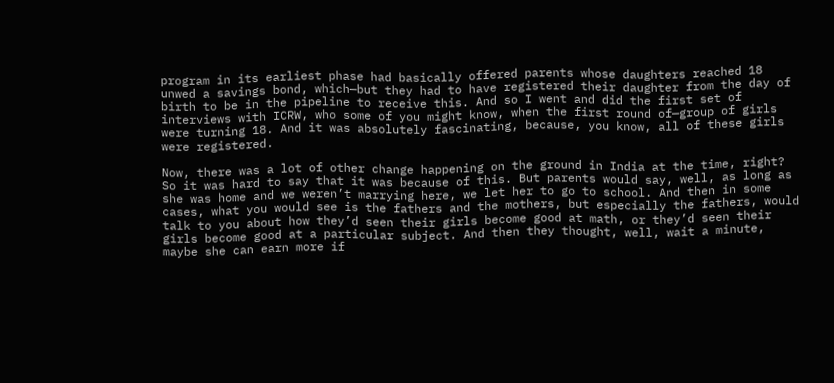program in its earliest phase had basically offered parents whose daughters reached 18 unwed a savings bond, which—but they had to have registered their daughter from the day of birth to be in the pipeline to receive this. And so I went and did the first set of interviews with ICRW, who some of you might know, when the first round of—group of girls were turning 18. And it was absolutely fascinating, because, you know, all of these girls were registered.

Now, there was a lot of other change happening on the ground in India at the time, right? So it was hard to say that it was because of this. But parents would say, well, as long as she was home and we weren’t marrying here, we let her to go to school. And then in some cases, what you would see is the fathers and the mothers, but especially the fathers, would talk to you about how they’d seen their girls become good at math, or they’d seen their girls become good at a particular subject. And then they thought, well, wait a minute, maybe she can earn more if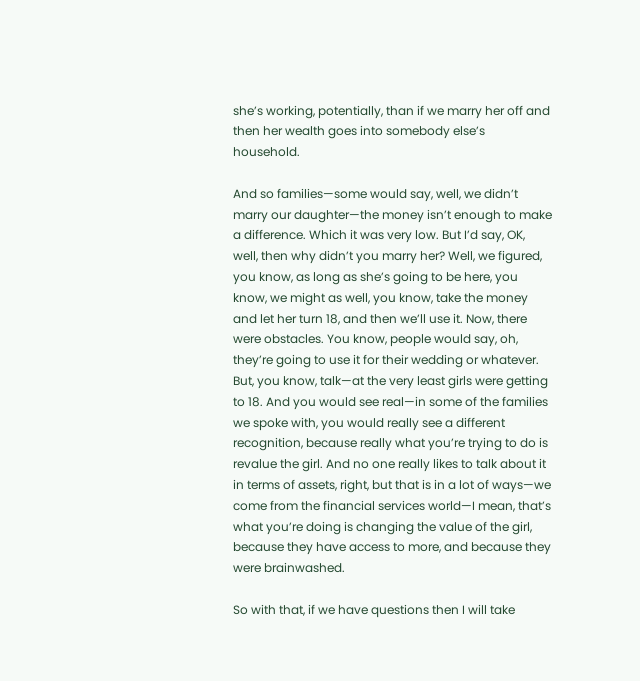she’s working, potentially, than if we marry her off and then her wealth goes into somebody else’s household.

And so families—some would say, well, we didn’t marry our daughter—the money isn’t enough to make a difference. Which it was very low. But I’d say, OK, well, then why didn’t you marry her? Well, we figured, you know, as long as she’s going to be here, you know, we might as well, you know, take the money and let her turn 18, and then we’ll use it. Now, there were obstacles. You know, people would say, oh, they’re going to use it for their wedding or whatever. But, you know, talk—at the very least girls were getting to 18. And you would see real—in some of the families we spoke with, you would really see a different recognition, because really what you’re trying to do is revalue the girl. And no one really likes to talk about it in terms of assets, right, but that is in a lot of ways—we come from the financial services world—I mean, that’s what you’re doing is changing the value of the girl, because they have access to more, and because they were brainwashed.

So with that, if we have questions then I will take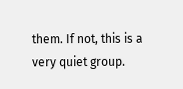them. If not, this is a very quiet group.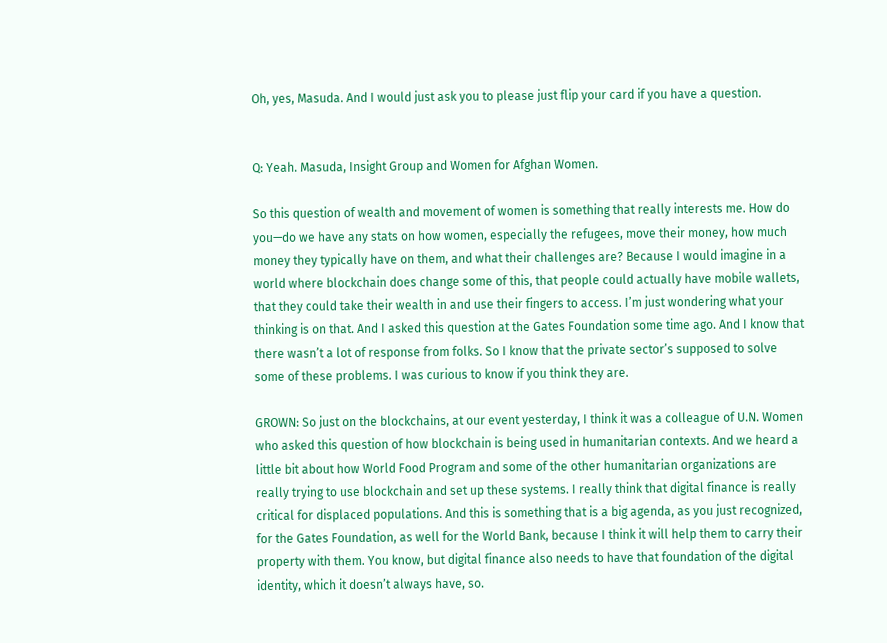Oh, yes, Masuda. And I would just ask you to please just flip your card if you have a question.


Q: Yeah. Masuda, Insight Group and Women for Afghan Women.

So this question of wealth and movement of women is something that really interests me. How do you—do we have any stats on how women, especially the refugees, move their money, how much money they typically have on them, and what their challenges are? Because I would imagine in a world where blockchain does change some of this, that people could actually have mobile wallets, that they could take their wealth in and use their fingers to access. I’m just wondering what your thinking is on that. And I asked this question at the Gates Foundation some time ago. And I know that there wasn’t a lot of response from folks. So I know that the private sector’s supposed to solve some of these problems. I was curious to know if you think they are.

GROWN: So just on the blockchains, at our event yesterday, I think it was a colleague of U.N. Women who asked this question of how blockchain is being used in humanitarian contexts. And we heard a little bit about how World Food Program and some of the other humanitarian organizations are really trying to use blockchain and set up these systems. I really think that digital finance is really critical for displaced populations. And this is something that is a big agenda, as you just recognized, for the Gates Foundation, as well for the World Bank, because I think it will help them to carry their property with them. You know, but digital finance also needs to have that foundation of the digital identity, which it doesn’t always have, so.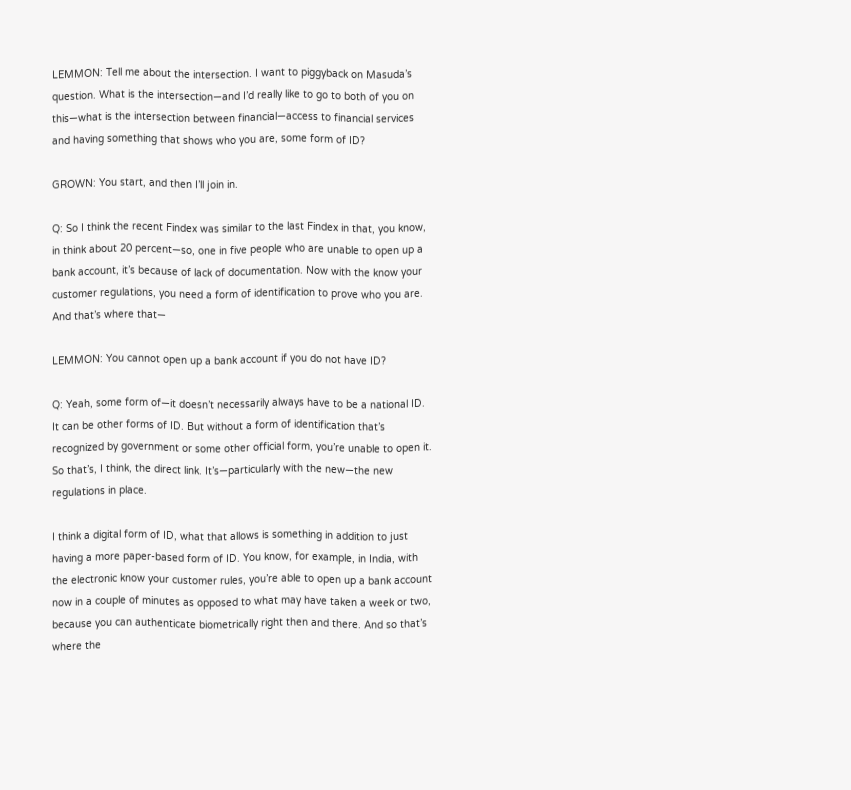LEMMON: Tell me about the intersection. I want to piggyback on Masuda’s question. What is the intersection—and I’d really like to go to both of you on this—what is the intersection between financial—access to financial services and having something that shows who you are, some form of ID?

GROWN: You start, and then I’ll join in.

Q: So I think the recent Findex was similar to the last Findex in that, you know, in think about 20 percent—so, one in five people who are unable to open up a bank account, it’s because of lack of documentation. Now with the know your customer regulations, you need a form of identification to prove who you are. And that’s where that—

LEMMON: You cannot open up a bank account if you do not have ID?

Q: Yeah, some form of—it doesn’t necessarily always have to be a national ID. It can be other forms of ID. But without a form of identification that’s recognized by government or some other official form, you’re unable to open it. So that’s, I think, the direct link. It’s—particularly with the new—the new regulations in place.

I think a digital form of ID, what that allows is something in addition to just having a more paper-based form of ID. You know, for example, in India, with the electronic know your customer rules, you’re able to open up a bank account now in a couple of minutes as opposed to what may have taken a week or two, because you can authenticate biometrically right then and there. And so that’s where the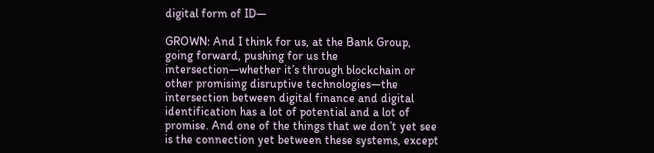digital form of ID—

GROWN: And I think for us, at the Bank Group, going forward, pushing for us the intersection—whether it’s through blockchain or other promising disruptive technologies—the intersection between digital finance and digital identification has a lot of potential and a lot of promise. And one of the things that we don’t yet see is the connection yet between these systems, except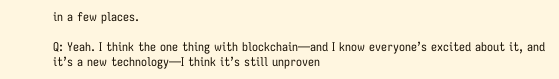in a few places.

Q: Yeah. I think the one thing with blockchain—and I know everyone’s excited about it, and it’s a new technology—I think it’s still unproven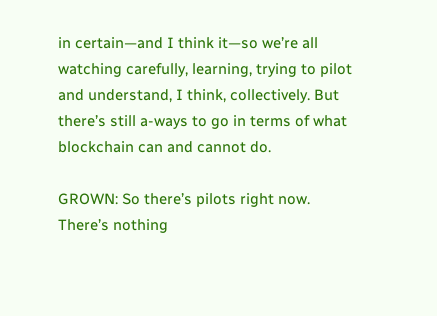in certain—and I think it—so we’re all watching carefully, learning, trying to pilot and understand, I think, collectively. But there’s still a-ways to go in terms of what blockchain can and cannot do.

GROWN: So there’s pilots right now. There’s nothing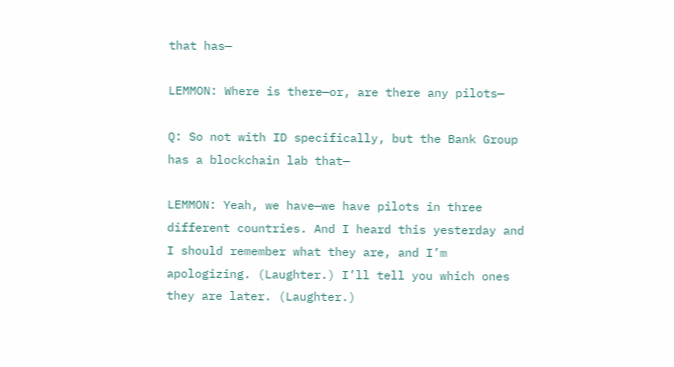that has—

LEMMON: Where is there—or, are there any pilots—

Q: So not with ID specifically, but the Bank Group has a blockchain lab that—

LEMMON: Yeah, we have—we have pilots in three different countries. And I heard this yesterday and I should remember what they are, and I’m apologizing. (Laughter.) I’ll tell you which ones they are later. (Laughter.)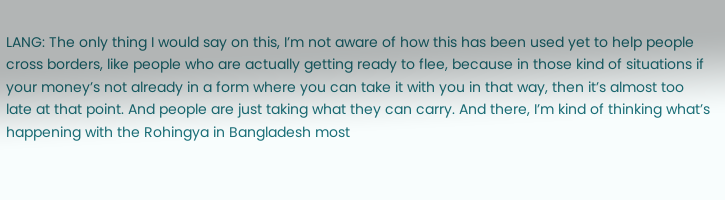LANG: The only thing I would say on this, I’m not aware of how this has been used yet to help people cross borders, like people who are actually getting ready to flee, because in those kind of situations if your money’s not already in a form where you can take it with you in that way, then it’s almost too late at that point. And people are just taking what they can carry. And there, I’m kind of thinking what’s happening with the Rohingya in Bangladesh most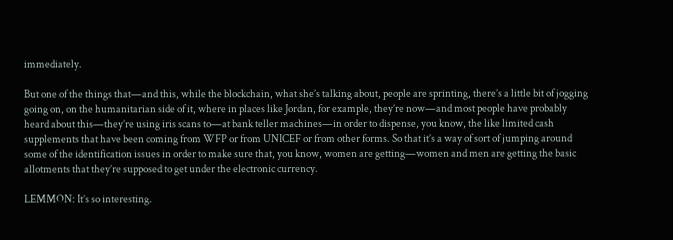immediately.

But one of the things that—and this, while the blockchain, what she’s talking about, people are sprinting, there’s a little bit of jogging going on, on the humanitarian side of it, where in places like Jordan, for example, they’re now—and most people have probably heard about this—they’re using iris scans to—at bank teller machines—in order to dispense, you know, the like limited cash supplements that have been coming from WFP or from UNICEF or from other forms. So that it’s a way of sort of jumping around some of the identification issues in order to make sure that, you know, women are getting—women and men are getting the basic allotments that they’re supposed to get under the electronic currency.

LEMMON: It’s so interesting.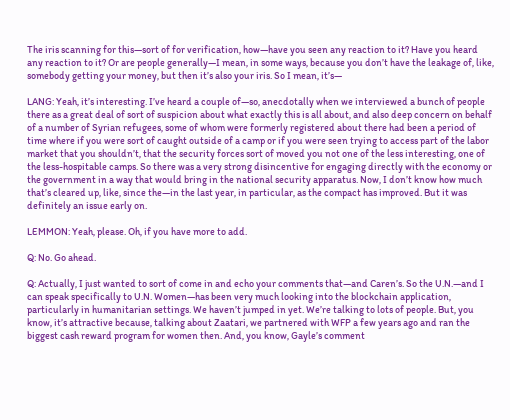The iris scanning for this—sort of for verification, how—have you seen any reaction to it? Have you heard any reaction to it? Or are people generally—I mean, in some ways, because you don’t have the leakage of, like, somebody getting your money, but then it’s also your iris. So I mean, it’s—

LANG: Yeah, it’s interesting. I’ve heard a couple of—so, anecdotally when we interviewed a bunch of people there as a great deal of sort of suspicion about what exactly this is all about, and also deep concern on behalf of a number of Syrian refugees, some of whom were formerly registered about there had been a period of time where if you were sort of caught outside of a camp or if you were seen trying to access part of the labor market that you shouldn’t, that the security forces sort of moved you not one of the less interesting, one of the less-hospitable camps. So there was a very strong disincentive for engaging directly with the economy or the government in a way that would bring in the national security apparatus. Now, I don’t know how much that’s cleared up, like, since the—in the last year, in particular, as the compact has improved. But it was definitely an issue early on.

LEMMON: Yeah, please. Oh, if you have more to add.

Q: No. Go ahead.

Q: Actually, I just wanted to sort of come in and echo your comments that—and Caren’s. So the U.N.—and I can speak specifically to U.N. Women—has been very much looking into the blockchain application, particularly in humanitarian settings. We haven’t jumped in yet. We’re talking to lots of people. But, you know, it’s attractive because, talking about Zaatari, we partnered with WFP a few years ago and ran the biggest cash reward program for women then. And, you know, Gayle’s comment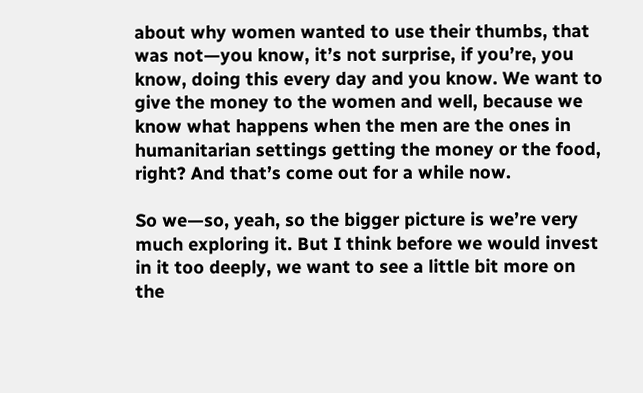about why women wanted to use their thumbs, that was not—you know, it’s not surprise, if you’re, you know, doing this every day and you know. We want to give the money to the women and well, because we know what happens when the men are the ones in humanitarian settings getting the money or the food, right? And that’s come out for a while now.

So we—so, yeah, so the bigger picture is we’re very much exploring it. But I think before we would invest in it too deeply, we want to see a little bit more on the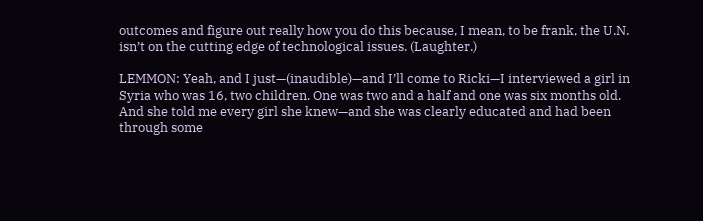outcomes and figure out really how you do this because, I mean, to be frank, the U.N. isn’t on the cutting edge of technological issues. (Laughter.)

LEMMON: Yeah, and I just—(inaudible)—and I’ll come to Ricki—I interviewed a girl in Syria who was 16, two children. One was two and a half and one was six months old. And she told me every girl she knew—and she was clearly educated and had been through some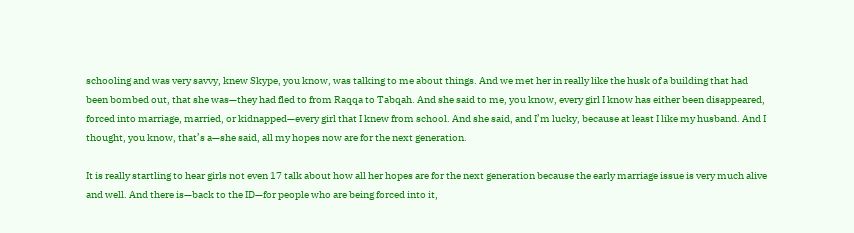schooling and was very savvy, knew Skype, you know, was talking to me about things. And we met her in really like the husk of a building that had been bombed out, that she was—they had fled to from Raqqa to Tabqah. And she said to me, you know, every girl I know has either been disappeared, forced into marriage, married, or kidnapped—every girl that I knew from school. And she said, and I’m lucky, because at least I like my husband. And I thought, you know, that’s a—she said, all my hopes now are for the next generation.

It is really startling to hear girls not even 17 talk about how all her hopes are for the next generation because the early marriage issue is very much alive and well. And there is—back to the ID—for people who are being forced into it,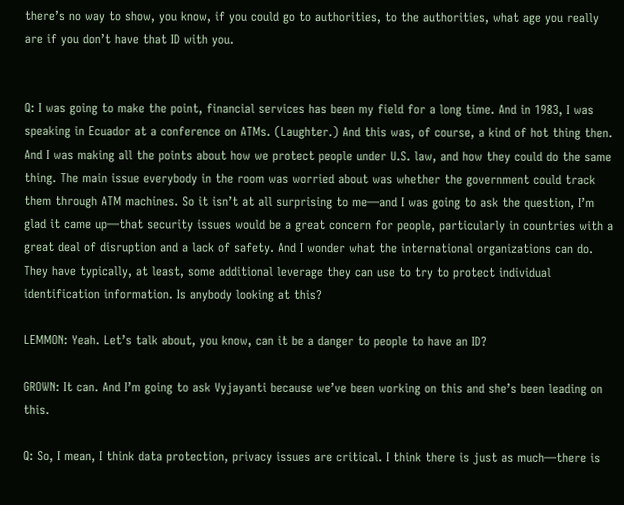there’s no way to show, you know, if you could go to authorities, to the authorities, what age you really are if you don’t have that ID with you.


Q: I was going to make the point, financial services has been my field for a long time. And in 1983, I was speaking in Ecuador at a conference on ATMs. (Laughter.) And this was, of course, a kind of hot thing then. And I was making all the points about how we protect people under U.S. law, and how they could do the same thing. The main issue everybody in the room was worried about was whether the government could track them through ATM machines. So it isn’t at all surprising to me—and I was going to ask the question, I’m glad it came up—that security issues would be a great concern for people, particularly in countries with a great deal of disruption and a lack of safety. And I wonder what the international organizations can do. They have typically, at least, some additional leverage they can use to try to protect individual identification information. Is anybody looking at this?

LEMMON: Yeah. Let’s talk about, you know, can it be a danger to people to have an ID?

GROWN: It can. And I’m going to ask Vyjayanti because we’ve been working on this and she’s been leading on this.

Q: So, I mean, I think data protection, privacy issues are critical. I think there is just as much—there is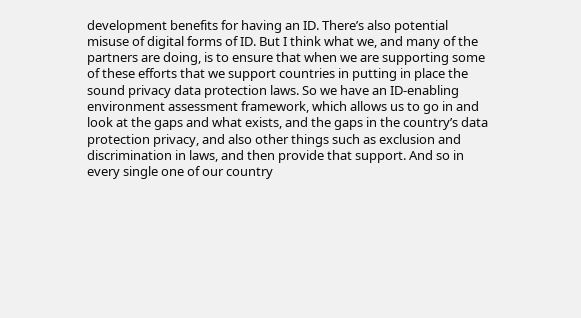development benefits for having an ID. There’s also potential misuse of digital forms of ID. But I think what we, and many of the partners are doing, is to ensure that when we are supporting some of these efforts that we support countries in putting in place the sound privacy data protection laws. So we have an ID-enabling environment assessment framework, which allows us to go in and look at the gaps and what exists, and the gaps in the country’s data protection privacy, and also other things such as exclusion and discrimination in laws, and then provide that support. And so in every single one of our country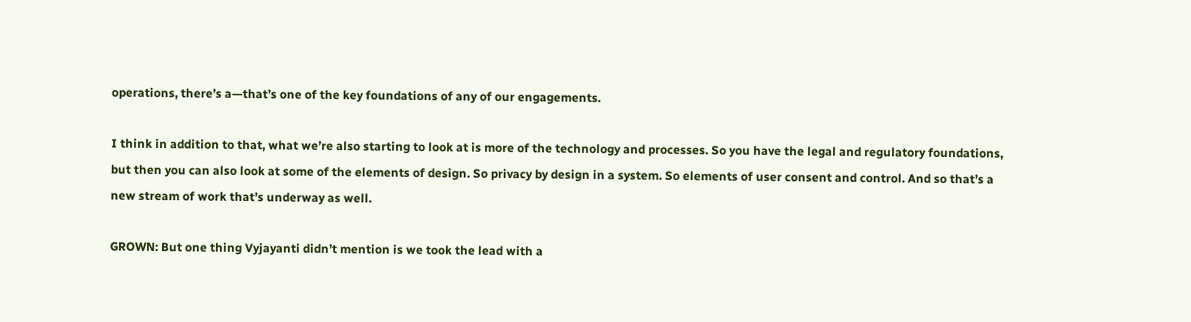operations, there’s a—that’s one of the key foundations of any of our engagements.

I think in addition to that, what we’re also starting to look at is more of the technology and processes. So you have the legal and regulatory foundations, but then you can also look at some of the elements of design. So privacy by design in a system. So elements of user consent and control. And so that’s a new stream of work that’s underway as well.

GROWN: But one thing Vyjayanti didn’t mention is we took the lead with a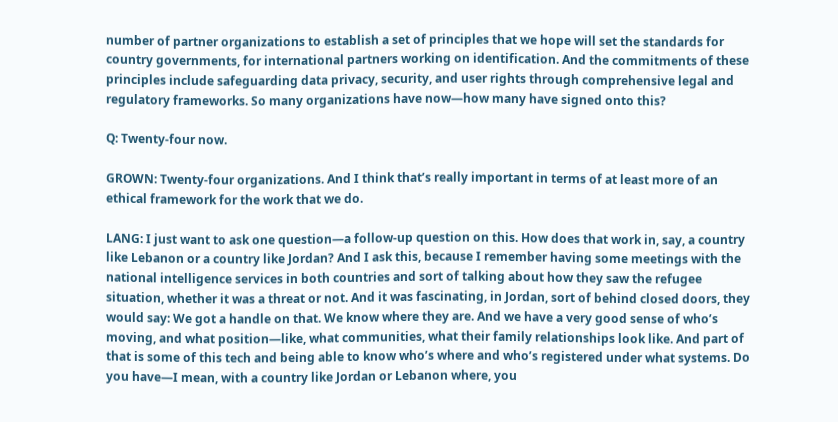number of partner organizations to establish a set of principles that we hope will set the standards for country governments, for international partners working on identification. And the commitments of these principles include safeguarding data privacy, security, and user rights through comprehensive legal and regulatory frameworks. So many organizations have now—how many have signed onto this?

Q: Twenty-four now.

GROWN: Twenty-four organizations. And I think that’s really important in terms of at least more of an ethical framework for the work that we do.

LANG: I just want to ask one question—a follow-up question on this. How does that work in, say, a country like Lebanon or a country like Jordan? And I ask this, because I remember having some meetings with the national intelligence services in both countries and sort of talking about how they saw the refugee situation, whether it was a threat or not. And it was fascinating, in Jordan, sort of behind closed doors, they would say: We got a handle on that. We know where they are. And we have a very good sense of who’s moving, and what position—like, what communities, what their family relationships look like. And part of that is some of this tech and being able to know who’s where and who’s registered under what systems. Do you have—I mean, with a country like Jordan or Lebanon where, you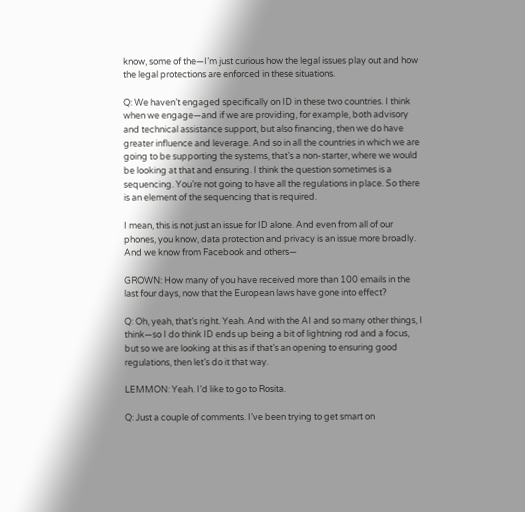know, some of the—I’m just curious how the legal issues play out and how the legal protections are enforced in these situations.

Q: We haven’t engaged specifically on ID in these two countries. I think when we engage—and if we are providing, for example, both advisory and technical assistance support, but also financing, then we do have greater influence and leverage. And so in all the countries in which we are going to be supporting the systems, that’s a non-starter, where we would be looking at that and ensuring. I think the question sometimes is a sequencing. You’re not going to have all the regulations in place. So there is an element of the sequencing that is required.

I mean, this is not just an issue for ID alone. And even from all of our phones, you know, data protection and privacy is an issue more broadly. And we know from Facebook and others—

GROWN: How many of you have received more than 100 emails in the last four days, now that the European laws have gone into effect?

Q: Oh, yeah, that’s right. Yeah. And with the AI and so many other things, I think—so I do think ID ends up being a bit of lightning rod and a focus, but so we are looking at this as if that’s an opening to ensuring good regulations, then let’s do it that way.

LEMMON: Yeah. I’d like to go to Rosita.

Q: Just a couple of comments. I’ve been trying to get smart on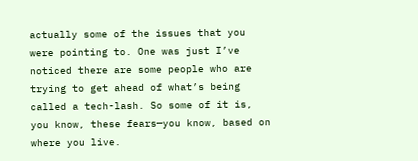actually some of the issues that you were pointing to. One was just I’ve noticed there are some people who are trying to get ahead of what’s being called a tech-lash. So some of it is, you know, these fears—you know, based on where you live.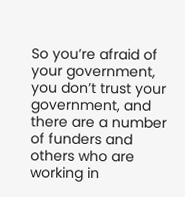So you’re afraid of your government, you don’t trust your government, and there are a number of funders and others who are working in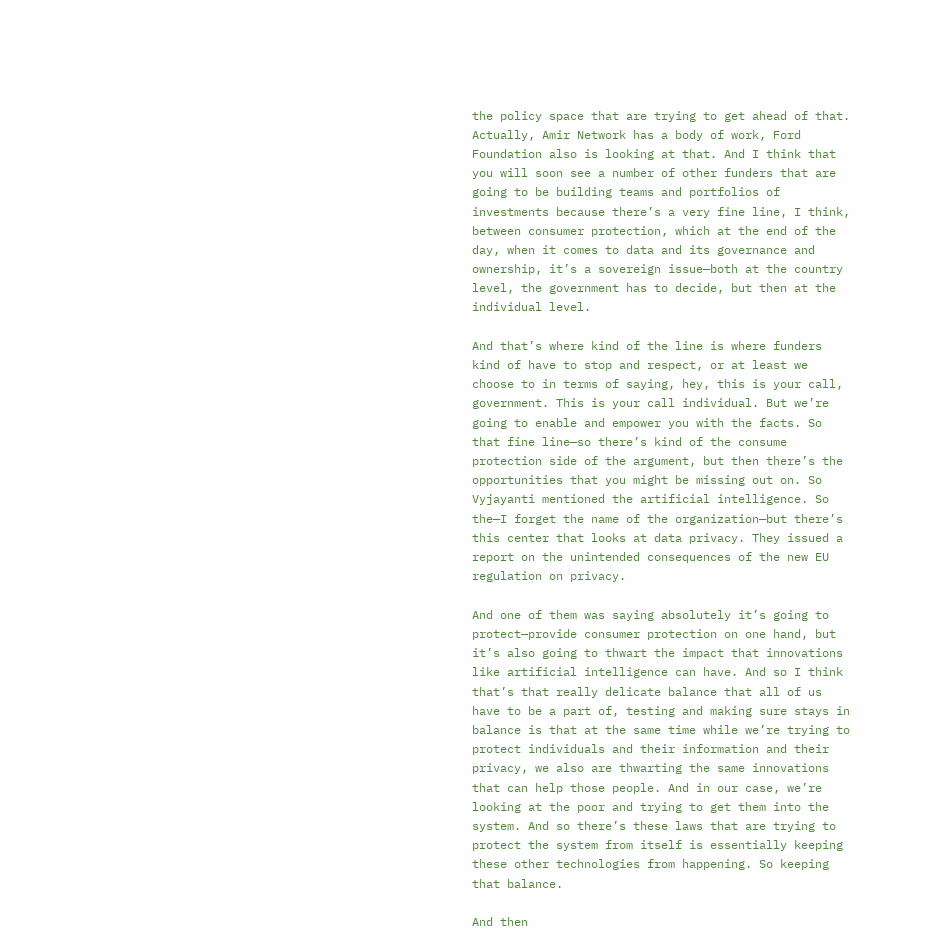the policy space that are trying to get ahead of that. Actually, Amir Network has a body of work, Ford Foundation also is looking at that. And I think that you will soon see a number of other funders that are going to be building teams and portfolios of investments because there’s a very fine line, I think, between consumer protection, which at the end of the day, when it comes to data and its governance and ownership, it’s a sovereign issue—both at the country level, the government has to decide, but then at the individual level.

And that’s where kind of the line is where funders kind of have to stop and respect, or at least we choose to in terms of saying, hey, this is your call, government. This is your call individual. But we’re going to enable and empower you with the facts. So that fine line—so there’s kind of the consume protection side of the argument, but then there’s the opportunities that you might be missing out on. So Vyjayanti mentioned the artificial intelligence. So the—I forget the name of the organization—but there’s this center that looks at data privacy. They issued a report on the unintended consequences of the new EU regulation on privacy.

And one of them was saying absolutely it’s going to protect—provide consumer protection on one hand, but it’s also going to thwart the impact that innovations like artificial intelligence can have. And so I think that’s that really delicate balance that all of us have to be a part of, testing and making sure stays in balance is that at the same time while we’re trying to protect individuals and their information and their privacy, we also are thwarting the same innovations that can help those people. And in our case, we’re looking at the poor and trying to get them into the system. And so there’s these laws that are trying to protect the system from itself is essentially keeping these other technologies from happening. So keeping that balance.

And then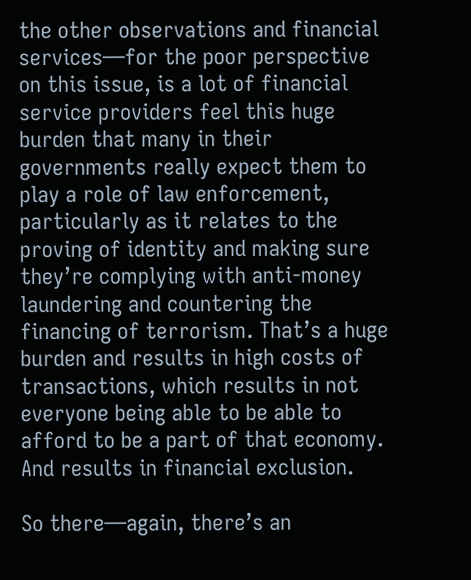the other observations and financial services—for the poor perspective on this issue, is a lot of financial service providers feel this huge burden that many in their governments really expect them to play a role of law enforcement, particularly as it relates to the proving of identity and making sure they’re complying with anti-money laundering and countering the financing of terrorism. That’s a huge burden and results in high costs of transactions, which results in not everyone being able to be able to afford to be a part of that economy. And results in financial exclusion.

So there—again, there’s an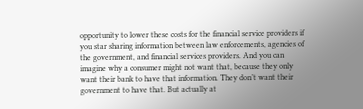opportunity to lower these costs for the financial service providers if you star sharing information between law enforcements, agencies of the government, and financial services providers. And you can imagine why a consumer might not want that, because they only want their bank to have that information. They don’t want their government to have that. But actually at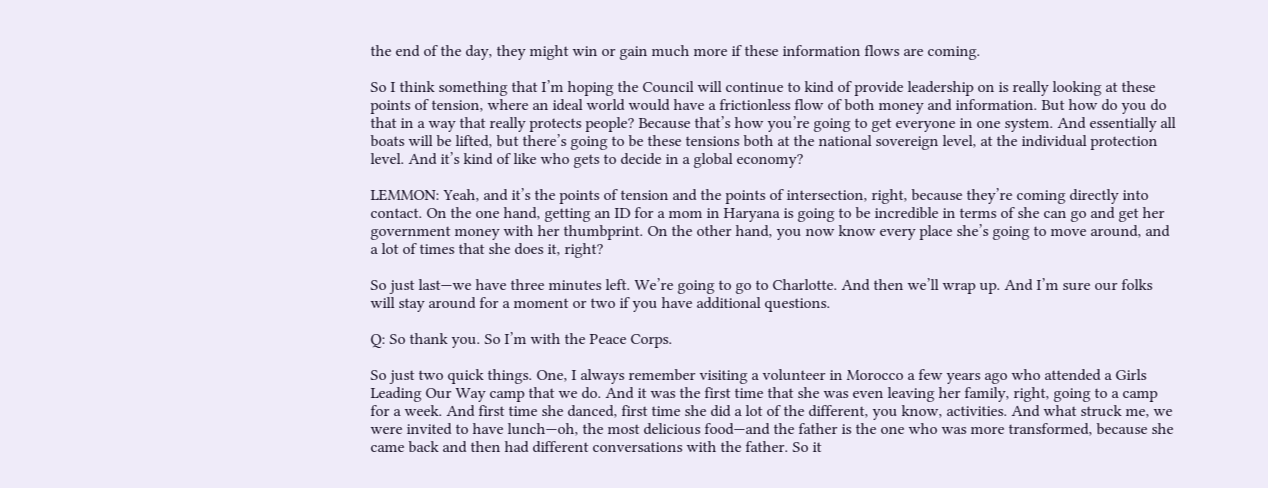the end of the day, they might win or gain much more if these information flows are coming.

So I think something that I’m hoping the Council will continue to kind of provide leadership on is really looking at these points of tension, where an ideal world would have a frictionless flow of both money and information. But how do you do that in a way that really protects people? Because that’s how you’re going to get everyone in one system. And essentially all boats will be lifted, but there’s going to be these tensions both at the national sovereign level, at the individual protection level. And it’s kind of like who gets to decide in a global economy?

LEMMON: Yeah, and it’s the points of tension and the points of intersection, right, because they’re coming directly into contact. On the one hand, getting an ID for a mom in Haryana is going to be incredible in terms of she can go and get her government money with her thumbprint. On the other hand, you now know every place she’s going to move around, and a lot of times that she does it, right?

So just last—we have three minutes left. We’re going to go to Charlotte. And then we’ll wrap up. And I’m sure our folks will stay around for a moment or two if you have additional questions.

Q: So thank you. So I’m with the Peace Corps.

So just two quick things. One, I always remember visiting a volunteer in Morocco a few years ago who attended a Girls Leading Our Way camp that we do. And it was the first time that she was even leaving her family, right, going to a camp for a week. And first time she danced, first time she did a lot of the different, you know, activities. And what struck me, we were invited to have lunch—oh, the most delicious food—and the father is the one who was more transformed, because she came back and then had different conversations with the father. So it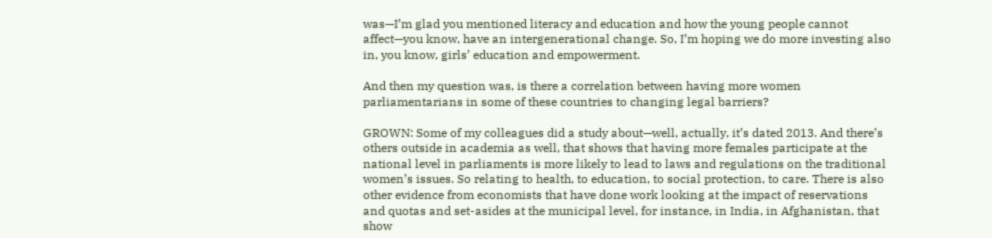was—I’m glad you mentioned literacy and education and how the young people cannot affect—you know, have an intergenerational change. So, I’m hoping we do more investing also in, you know, girls’ education and empowerment.

And then my question was, is there a correlation between having more women parliamentarians in some of these countries to changing legal barriers?

GROWN: Some of my colleagues did a study about—well, actually, it’s dated 2013. And there’s others outside in academia as well, that shows that having more females participate at the national level in parliaments is more likely to lead to laws and regulations on the traditional women’s issues. So relating to health, to education, to social protection, to care. There is also other evidence from economists that have done work looking at the impact of reservations and quotas and set-asides at the municipal level, for instance, in India, in Afghanistan, that show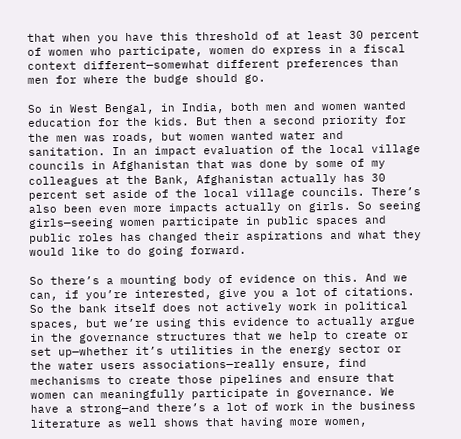that when you have this threshold of at least 30 percent of women who participate, women do express in a fiscal context different—somewhat different preferences than men for where the budge should go.

So in West Bengal, in India, both men and women wanted education for the kids. But then a second priority for the men was roads, but women wanted water and sanitation. In an impact evaluation of the local village councils in Afghanistan that was done by some of my colleagues at the Bank, Afghanistan actually has 30 percent set aside of the local village councils. There’s also been even more impacts actually on girls. So seeing girls—seeing women participate in public spaces and public roles has changed their aspirations and what they would like to do going forward.

So there’s a mounting body of evidence on this. And we can, if you’re interested, give you a lot of citations. So the bank itself does not actively work in political spaces, but we’re using this evidence to actually argue in the governance structures that we help to create or set up—whether it’s utilities in the energy sector or the water users associations—really ensure, find mechanisms to create those pipelines and ensure that women can meaningfully participate in governance. We have a strong—and there’s a lot of work in the business literature as well shows that having more women,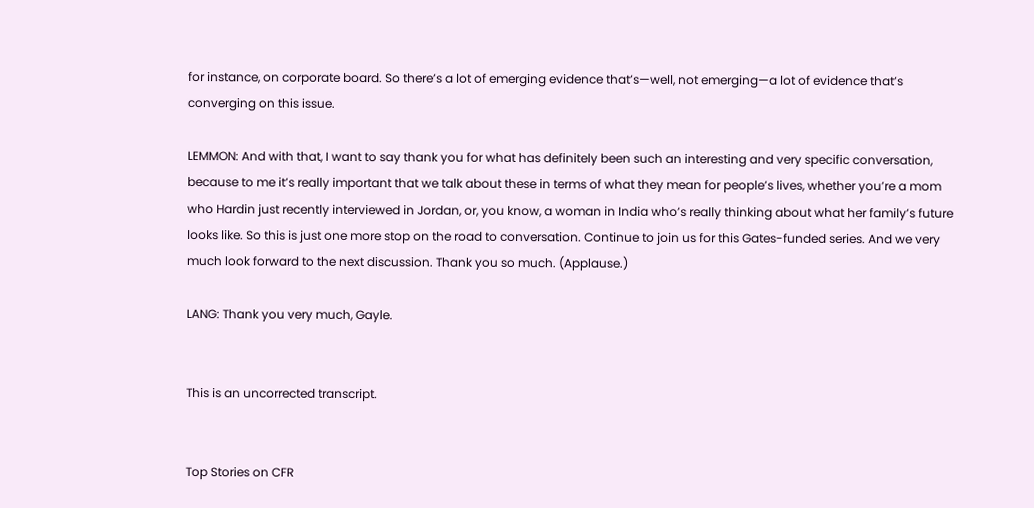for instance, on corporate board. So there’s a lot of emerging evidence that’s—well, not emerging—a lot of evidence that’s converging on this issue.

LEMMON: And with that, I want to say thank you for what has definitely been such an interesting and very specific conversation, because to me it’s really important that we talk about these in terms of what they mean for people’s lives, whether you’re a mom who Hardin just recently interviewed in Jordan, or, you know, a woman in India who’s really thinking about what her family’s future looks like. So this is just one more stop on the road to conversation. Continue to join us for this Gates-funded series. And we very much look forward to the next discussion. Thank you so much. (Applause.)

LANG: Thank you very much, Gayle.


This is an uncorrected transcript.


Top Stories on CFR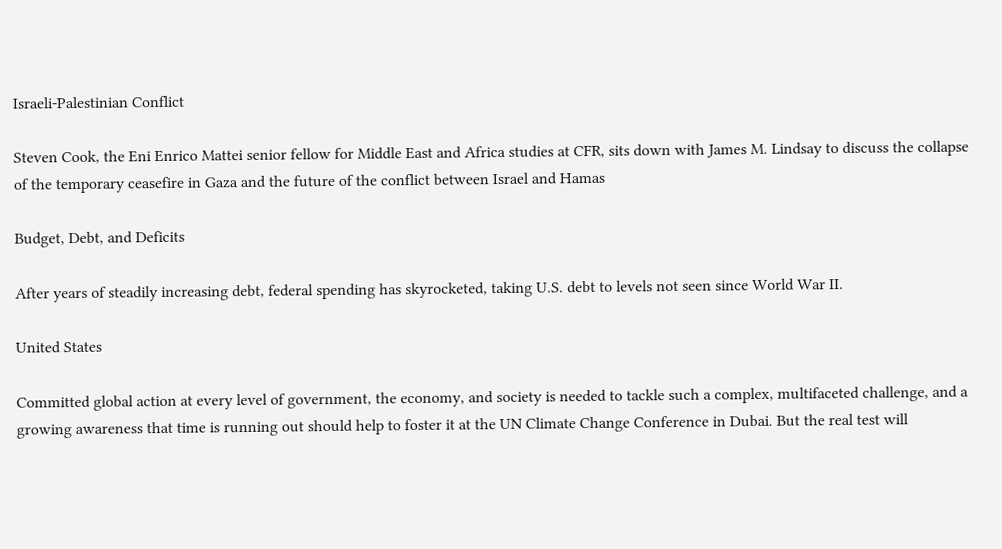Israeli-Palestinian Conflict

Steven Cook, the Eni Enrico Mattei senior fellow for Middle East and Africa studies at CFR, sits down with James M. Lindsay to discuss the collapse of the temporary ceasefire in Gaza and the future of the conflict between Israel and Hamas

Budget, Debt, and Deficits

After years of steadily increasing debt, federal spending has skyrocketed, taking U.S. debt to levels not seen since World War II.

United States

Committed global action at every level of government, the economy, and society is needed to tackle such a complex, multifaceted challenge, and a growing awareness that time is running out should help to foster it at the UN Climate Change Conference in Dubai. But the real test will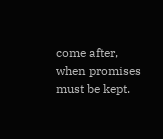come after, when promises must be kept.